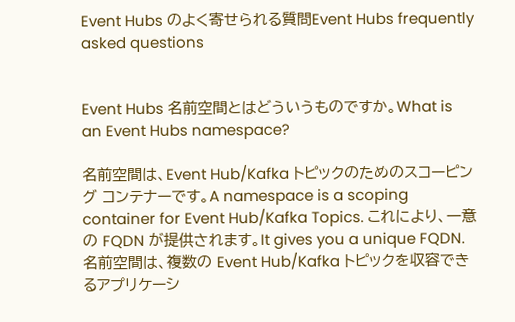Event Hubs のよく寄せられる質問Event Hubs frequently asked questions


Event Hubs 名前空間とはどういうものですか。What is an Event Hubs namespace?

名前空間は、Event Hub/Kafka トピックのためのスコーピング コンテナーです。A namespace is a scoping container for Event Hub/Kafka Topics. これにより、一意の FQDN が提供されます。It gives you a unique FQDN. 名前空間は、複数の Event Hub/Kafka トピックを収容できるアプリケーシ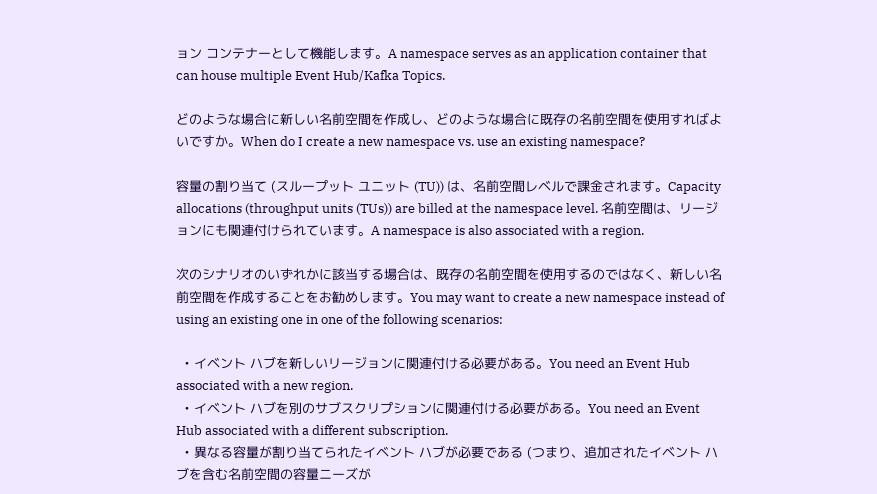ョン コンテナーとして機能します。A namespace serves as an application container that can house multiple Event Hub/Kafka Topics.

どのような場合に新しい名前空間を作成し、どのような場合に既存の名前空間を使用すればよいですか。When do I create a new namespace vs. use an existing namespace?

容量の割り当て (スループット ユニット (TU)) は、名前空間レベルで課金されます。Capacity allocations (throughput units (TUs)) are billed at the namespace level. 名前空間は、リージョンにも関連付けられています。A namespace is also associated with a region.

次のシナリオのいずれかに該当する場合は、既存の名前空間を使用するのではなく、新しい名前空間を作成することをお勧めします。You may want to create a new namespace instead of using an existing one in one of the following scenarios:

  • イベント ハブを新しいリージョンに関連付ける必要がある。You need an Event Hub associated with a new region.
  • イベント ハブを別のサブスクリプションに関連付ける必要がある。You need an Event Hub associated with a different subscription.
  • 異なる容量が割り当てられたイベント ハブが必要である (つまり、追加されたイベント ハブを含む名前空間の容量ニーズが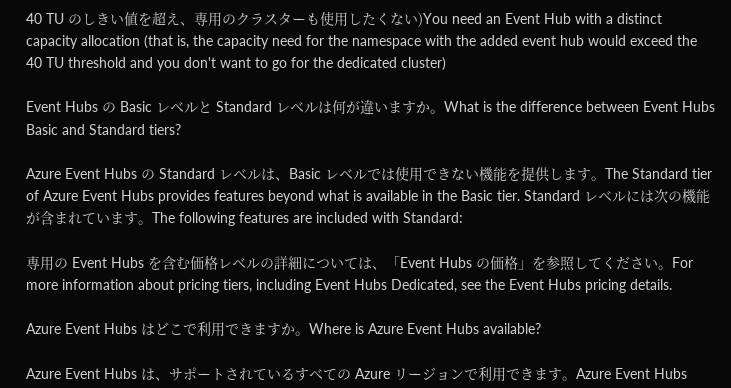40 TU のしきい値を超え、専用のクラスターも使用したくない)You need an Event Hub with a distinct capacity allocation (that is, the capacity need for the namespace with the added event hub would exceed the 40 TU threshold and you don't want to go for the dedicated cluster)

Event Hubs の Basic レベルと Standard レベルは何が違いますか。What is the difference between Event Hubs Basic and Standard tiers?

Azure Event Hubs の Standard レベルは、Basic レベルでは使用できない機能を提供します。The Standard tier of Azure Event Hubs provides features beyond what is available in the Basic tier. Standard レベルには次の機能が含まれています。The following features are included with Standard:

専用の Event Hubs を含む価格レベルの詳細については、「Event Hubs の価格」を参照してください。For more information about pricing tiers, including Event Hubs Dedicated, see the Event Hubs pricing details.

Azure Event Hubs はどこで利用できますか。Where is Azure Event Hubs available?

Azure Event Hubs は、サポートされているすべての Azure リージョンで利用できます。Azure Event Hubs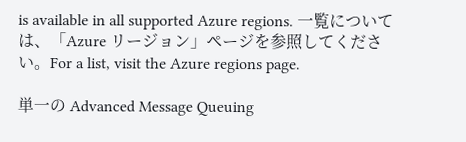is available in all supported Azure regions. 一覧については、「Azure リージョン」ページを参照してください。For a list, visit the Azure regions page.

単一の Advanced Message Queuing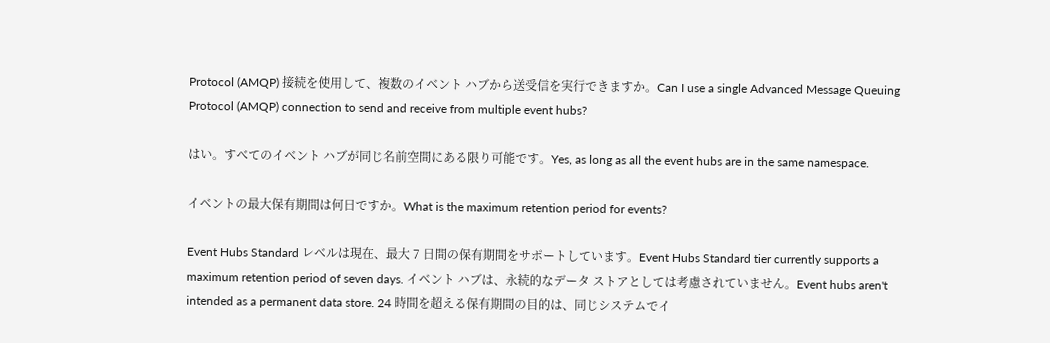Protocol (AMQP) 接続を使用して、複数のイベント ハブから送受信を実行できますか。Can I use a single Advanced Message Queuing Protocol (AMQP) connection to send and receive from multiple event hubs?

はい。すべてのイベント ハブが同じ名前空間にある限り可能です。Yes, as long as all the event hubs are in the same namespace.

イベントの最大保有期間は何日ですか。What is the maximum retention period for events?

Event Hubs Standard レベルは現在、最大 7 日間の保有期間をサポートしています。Event Hubs Standard tier currently supports a maximum retention period of seven days. イベント ハブは、永続的なデータ ストアとしては考慮されていません。Event hubs aren't intended as a permanent data store. 24 時間を超える保有期間の目的は、同じシステムでイ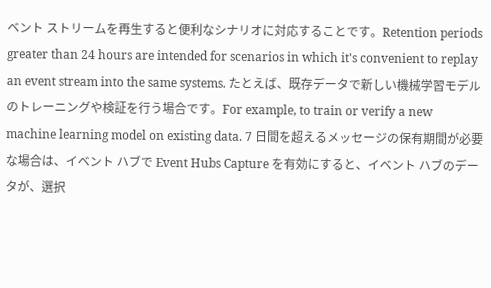ベント ストリームを再生すると便利なシナリオに対応することです。Retention periods greater than 24 hours are intended for scenarios in which it's convenient to replay an event stream into the same systems. たとえば、既存データで新しい機械学習モデルのトレーニングや検証を行う場合です。For example, to train or verify a new machine learning model on existing data. 7 日間を超えるメッセージの保有期間が必要な場合は、イベント ハブで Event Hubs Capture を有効にすると、イベント ハブのデータが、選択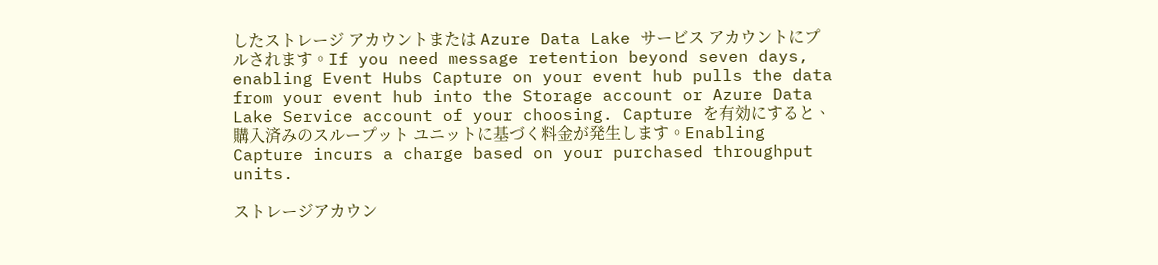したストレージ アカウントまたは Azure Data Lake サービス アカウントにプルされます。If you need message retention beyond seven days, enabling Event Hubs Capture on your event hub pulls the data from your event hub into the Storage account or Azure Data Lake Service account of your choosing. Capture を有効にすると、購入済みのスループット ユニットに基づく料金が発生します。Enabling Capture incurs a charge based on your purchased throughput units.

ストレージアカウン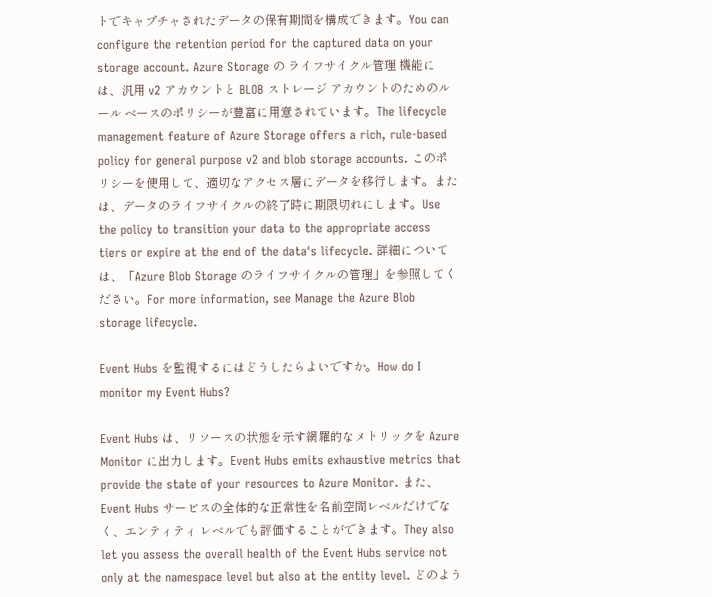トでキャプチャされたデータの保有期間を構成できます。You can configure the retention period for the captured data on your storage account. Azure Storage の ライフサイクル管理 機能には、汎用 v2 アカウントと BLOB ストレージ アカウントのためのルール ベースのポリシーが豊富に用意されています。The lifecycle management feature of Azure Storage offers a rich, rule-based policy for general purpose v2 and blob storage accounts. このポリシーを使用して、適切なアクセス層にデータを移行します。または、データのライフサイクルの終了時に期限切れにします。Use the policy to transition your data to the appropriate access tiers or expire at the end of the data's lifecycle. 詳細については、「Azure Blob Storage のライフサイクルの管理」を参照してください。For more information, see Manage the Azure Blob storage lifecycle.

Event Hubs を監視するにはどうしたらよいですか。How do I monitor my Event Hubs?

Event Hubs は、リソースの状態を示す網羅的なメトリックを Azure Monitor に出力します。Event Hubs emits exhaustive metrics that provide the state of your resources to Azure Monitor. また、Event Hubs サービスの全体的な正常性を名前空間レベルだけでなく、エンティティ レベルでも評価することができます。They also let you assess the overall health of the Event Hubs service not only at the namespace level but also at the entity level. どのよう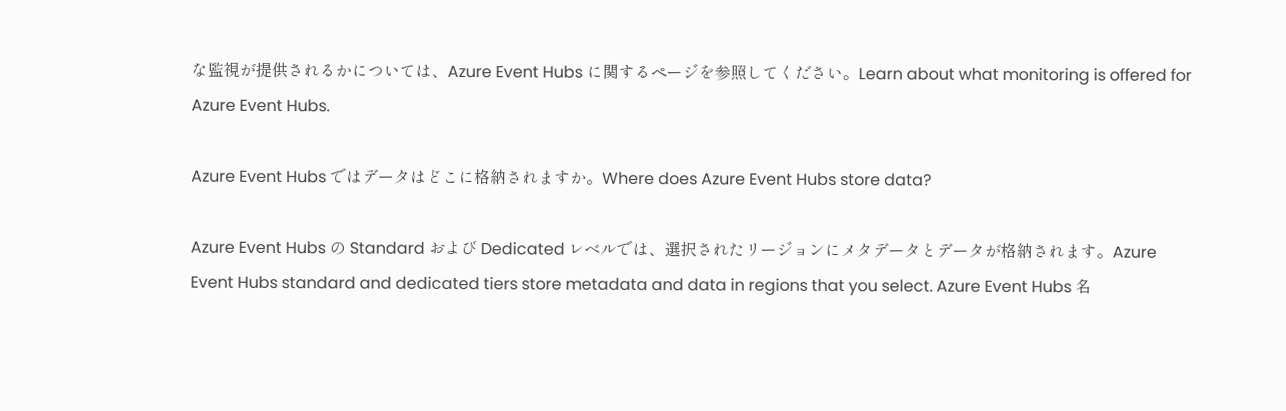な監視が提供されるかについては、Azure Event Hubs に関するページを参照してください。Learn about what monitoring is offered for Azure Event Hubs.

Azure Event Hubs ではデータはどこに格納されますか。Where does Azure Event Hubs store data?

Azure Event Hubs の Standard および Dedicated レベルでは、選択されたリージョンにメタデータとデータが格納されます。Azure Event Hubs standard and dedicated tiers store metadata and data in regions that you select. Azure Event Hubs 名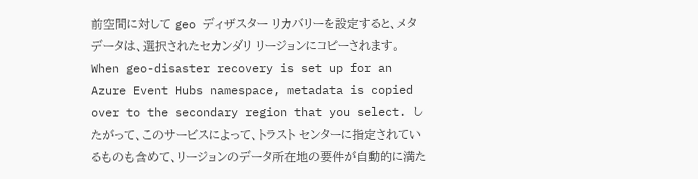前空間に対して geo ディザスター リカバリーを設定すると、メタデータは、選択されたセカンダリ リージョンにコピーされます。When geo-disaster recovery is set up for an Azure Event Hubs namespace, metadata is copied over to the secondary region that you select. したがって、このサービスによって、トラスト センターに指定されているものも含めて、リージョンのデータ所在地の要件が自動的に満た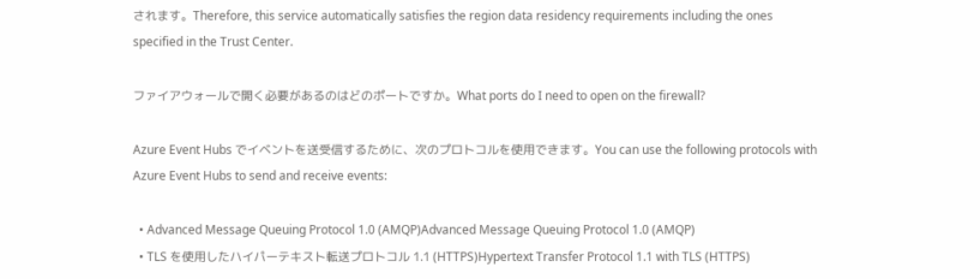されます。Therefore, this service automatically satisfies the region data residency requirements including the ones specified in the Trust Center.

ファイアウォールで開く必要があるのはどのポートですか。What ports do I need to open on the firewall?

Azure Event Hubs でイベントを送受信するために、次のプロトコルを使用できます。You can use the following protocols with Azure Event Hubs to send and receive events:

  • Advanced Message Queuing Protocol 1.0 (AMQP)Advanced Message Queuing Protocol 1.0 (AMQP)
  • TLS を使用したハイパーテキスト転送プロトコル 1.1 (HTTPS)Hypertext Transfer Protocol 1.1 with TLS (HTTPS)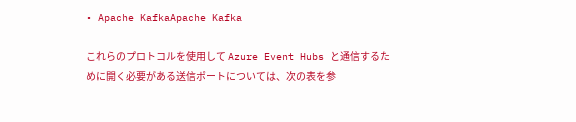• Apache KafkaApache Kafka

これらのプロトコルを使用して Azure Event Hubs と通信するために開く必要がある送信ポートについては、次の表を参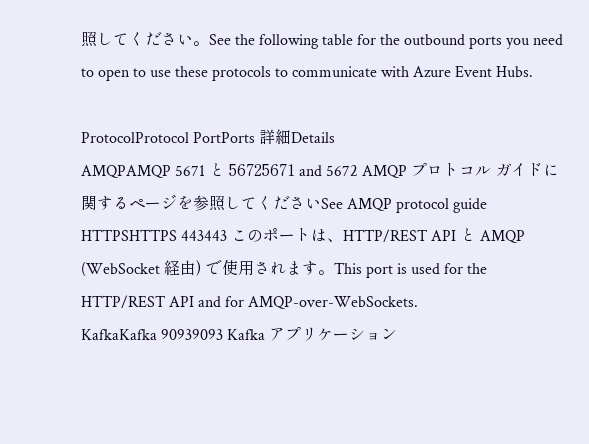照してください。See the following table for the outbound ports you need to open to use these protocols to communicate with Azure Event Hubs.

ProtocolProtocol PortPorts 詳細Details
AMQPAMQP 5671 と 56725671 and 5672 AMQP プロトコル ガイドに関するページを参照してくださいSee AMQP protocol guide
HTTPSHTTPS 443443 このポートは、HTTP/REST API と AMQP (WebSocket 経由) で使用されます。This port is used for the HTTP/REST API and for AMQP-over-WebSockets.
KafkaKafka 90939093 Kafka アプリケーション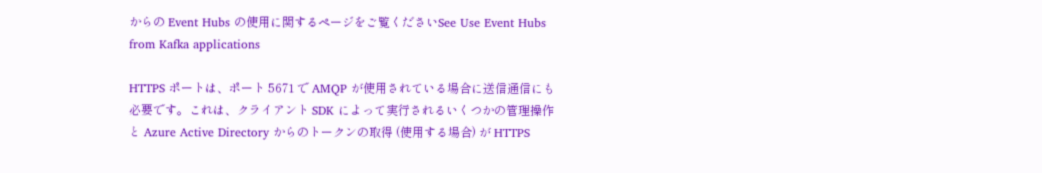からの Event Hubs の使用に関するページをご覧くださいSee Use Event Hubs from Kafka applications

HTTPS ポートは、ポート 5671 で AMQP が使用されている場合に送信通信にも必要です。これは、クライアント SDK によって実行されるいくつかの管理操作と Azure Active Directory からのトークンの取得 (使用する場合) が HTTPS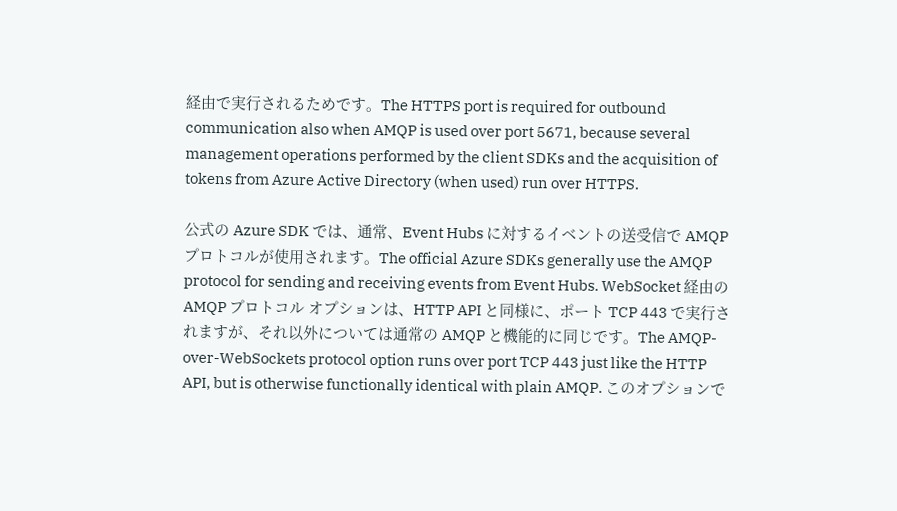経由で実行されるためです。The HTTPS port is required for outbound communication also when AMQP is used over port 5671, because several management operations performed by the client SDKs and the acquisition of tokens from Azure Active Directory (when used) run over HTTPS.

公式の Azure SDK では、通常、Event Hubs に対するイベントの送受信で AMQP プロトコルが使用されます。The official Azure SDKs generally use the AMQP protocol for sending and receiving events from Event Hubs. WebSocket 経由の AMQP プロトコル オプションは、HTTP API と同様に、ポート TCP 443 で実行されますが、それ以外については通常の AMQP と機能的に同じです。The AMQP-over-WebSockets protocol option runs over port TCP 443 just like the HTTP API, but is otherwise functionally identical with plain AMQP. このオプションで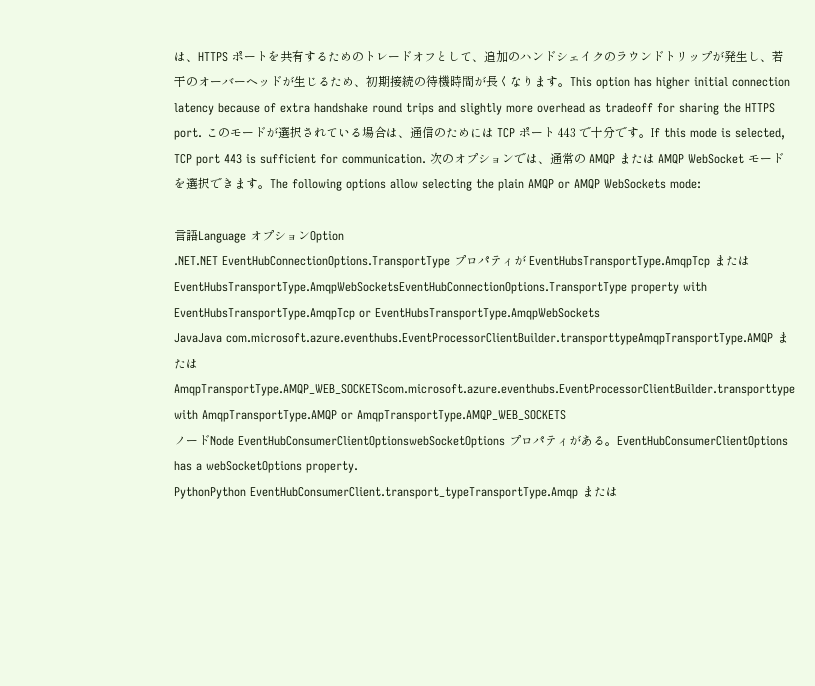は、HTTPS ポートを共有するためのトレードオフとして、追加のハンドシェイクのラウンドトリップが発生し、若干のオーバーヘッドが生じるため、初期接続の待機時間が長くなります。This option has higher initial connection latency because of extra handshake round trips and slightly more overhead as tradeoff for sharing the HTTPS port. このモードが選択されている場合は、通信のためには TCP ポート 443 で十分です。If this mode is selected, TCP port 443 is sufficient for communication. 次のオプションでは、通常の AMQP または AMQP WebSocket モードを選択できます。The following options allow selecting the plain AMQP or AMQP WebSockets mode:

言語Language オプションOption
.NET.NET EventHubConnectionOptions.TransportType プロパティが EventHubsTransportType.AmqpTcp または EventHubsTransportType.AmqpWebSocketsEventHubConnectionOptions.TransportType property with EventHubsTransportType.AmqpTcp or EventHubsTransportType.AmqpWebSockets
JavaJava com.microsoft.azure.eventhubs.EventProcessorClientBuilder.transporttypeAmqpTransportType.AMQP または AmqpTransportType.AMQP_WEB_SOCKETScom.microsoft.azure.eventhubs.EventProcessorClientBuilder.transporttype with AmqpTransportType.AMQP or AmqpTransportType.AMQP_WEB_SOCKETS
ノードNode EventHubConsumerClientOptionswebSocketOptions プロパティがある。EventHubConsumerClientOptions has a webSocketOptions property.
PythonPython EventHubConsumerClient.transport_typeTransportType.Amqp または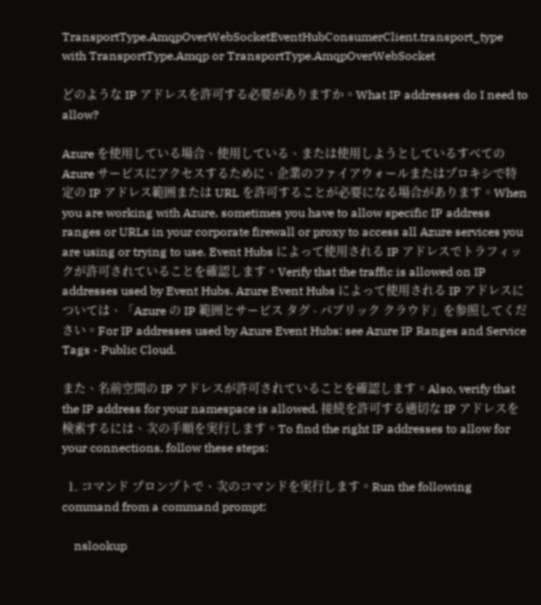TransportType.AmqpOverWebSocketEventHubConsumerClient.transport_type with TransportType.Amqp or TransportType.AmqpOverWebSocket

どのような IP アドレスを許可する必要がありますか。What IP addresses do I need to allow?

Azure を使用している場合、使用している、または使用しようとしているすべての Azure サービスにアクセスするために、企業のファイアウォールまたはプロキシで特定の IP アドレス範囲または URL を許可することが必要になる場合があります。When you are working with Azure, sometimes you have to allow specific IP address ranges or URLs in your corporate firewall or proxy to access all Azure services you are using or trying to use. Event Hubs によって使用される IP アドレスでトラフィックが許可されていることを確認します。Verify that the traffic is allowed on IP addresses used by Event Hubs. Azure Event Hubs によって使用される IP アドレスについては、「Azure の IP 範囲とサービス タグ - パブリック クラウド」を参照してください。For IP addresses used by Azure Event Hubs: see Azure IP Ranges and Service Tags - Public Cloud.

また、名前空間の IP アドレスが許可されていることを確認します。Also, verify that the IP address for your namespace is allowed. 接続を許可する適切な IP アドレスを検索するには、次の手順を実行します。To find the right IP addresses to allow for your connections, follow these steps:

  1. コマンド プロンプトで、次のコマンドを実行します。Run the following command from a command prompt:

    nslookup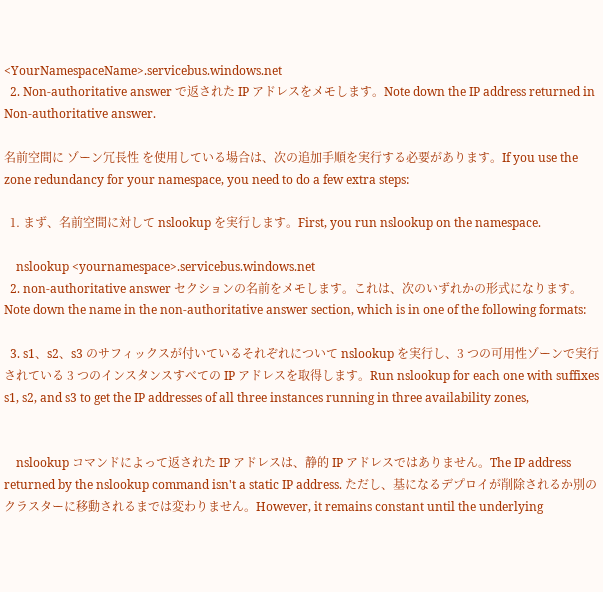<YourNamespaceName>.servicebus.windows.net
  2. Non-authoritative answer で返された IP アドレスをメモします。Note down the IP address returned in Non-authoritative answer.

名前空間に ゾーン冗長性 を使用している場合は、次の追加手順を実行する必要があります。If you use the zone redundancy for your namespace, you need to do a few extra steps:

  1. まず、名前空間に対して nslookup を実行します。First, you run nslookup on the namespace.

    nslookup <yournamespace>.servicebus.windows.net
  2. non-authoritative answer セクションの名前をメモします。これは、次のいずれかの形式になります。Note down the name in the non-authoritative answer section, which is in one of the following formats:

  3. s1、s2、s3 のサフィックスが付いているそれぞれについて nslookup を実行し、3 つの可用性ゾーンで実行されている 3 つのインスタンスすべての IP アドレスを取得します。Run nslookup for each one with suffixes s1, s2, and s3 to get the IP addresses of all three instances running in three availability zones,


    nslookup コマンドによって返された IP アドレスは、静的 IP アドレスではありません。The IP address returned by the nslookup command isn't a static IP address. ただし、基になるデプロイが削除されるか別のクラスターに移動されるまでは変わりません。However, it remains constant until the underlying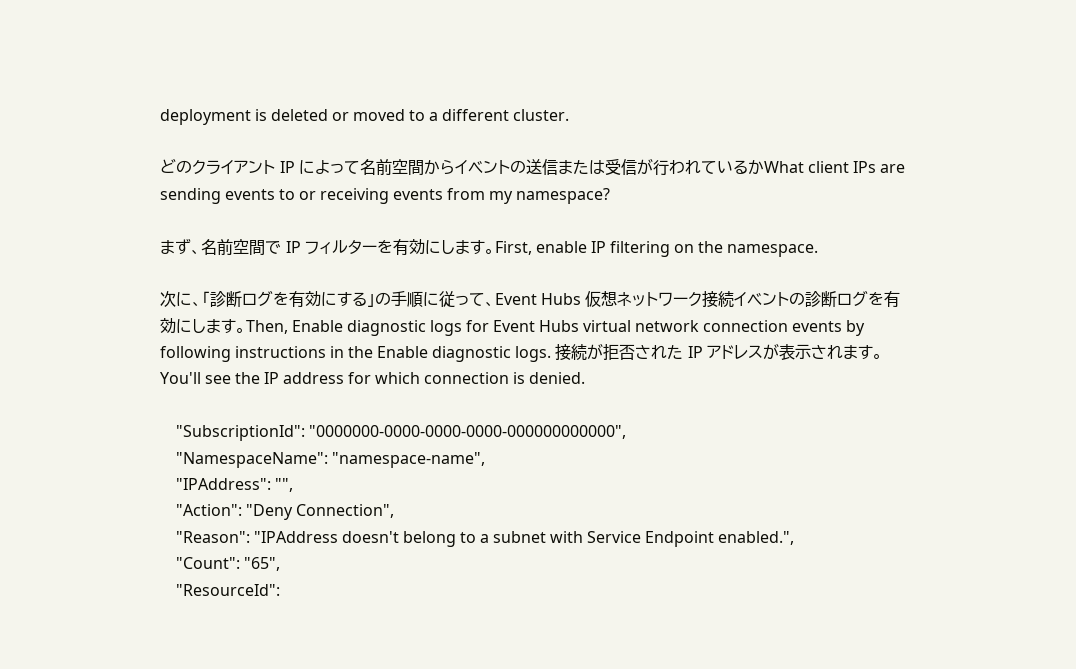deployment is deleted or moved to a different cluster.

どのクライアント IP によって名前空間からイベントの送信または受信が行われているかWhat client IPs are sending events to or receiving events from my namespace?

まず、名前空間で IP フィルターを有効にします。First, enable IP filtering on the namespace.

次に、「診断ログを有効にする」の手順に従って、Event Hubs 仮想ネットワーク接続イベントの診断ログを有効にします。Then, Enable diagnostic logs for Event Hubs virtual network connection events by following instructions in the Enable diagnostic logs. 接続が拒否された IP アドレスが表示されます。You'll see the IP address for which connection is denied.

    "SubscriptionId": "0000000-0000-0000-0000-000000000000",
    "NamespaceName": "namespace-name",
    "IPAddress": "",
    "Action": "Deny Connection",
    "Reason": "IPAddress doesn't belong to a subnet with Service Endpoint enabled.",
    "Count": "65",
    "ResourceId":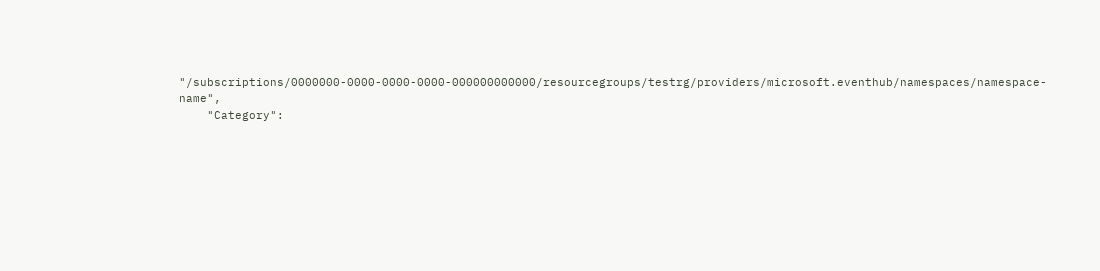"/subscriptions/0000000-0000-0000-0000-000000000000/resourcegroups/testrg/providers/microsoft.eventhub/namespaces/namespace-name",
    "Category":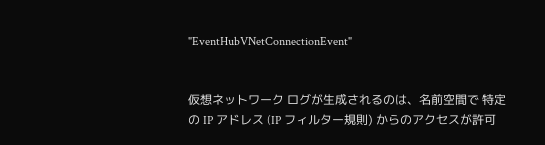"EventHubVNetConnectionEvent"


仮想ネットワーク ログが生成されるのは、名前空間で 特定の IP アドレス (IP フィルター規則) からのアクセスが許可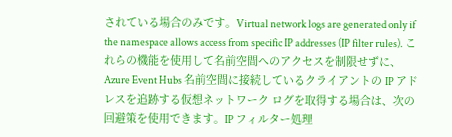されている場合のみです。Virtual network logs are generated only if the namespace allows access from specific IP addresses (IP filter rules). これらの機能を使用して名前空間へのアクセスを制限せずに、Azure Event Hubs 名前空間に接続しているクライアントの IP アドレスを追跡する仮想ネットワーク ログを取得する場合は、次の回避策を使用できます。IP フィルター処理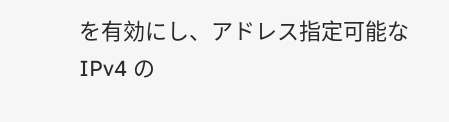を有効にし、アドレス指定可能な IPv4 の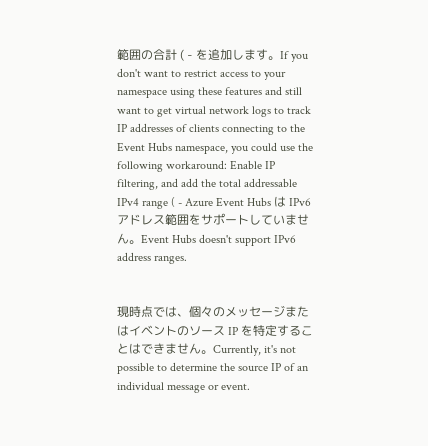範囲の合計 ( - を追加します。If you don't want to restrict access to your namespace using these features and still want to get virtual network logs to track IP addresses of clients connecting to the Event Hubs namespace, you could use the following workaround: Enable IP filtering, and add the total addressable IPv4 range ( - Azure Event Hubs は IPv6 アドレス範囲をサポートしていません。Event Hubs doesn't support IPv6 address ranges.


現時点では、個々のメッセージまたはイベントのソース IP を特定することはできません。Currently, it's not possible to determine the source IP of an individual message or event.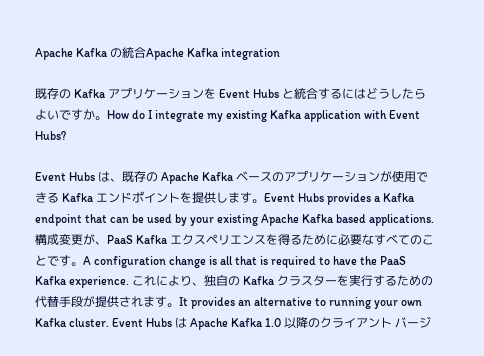Apache Kafka の統合Apache Kafka integration

既存の Kafka アプリケーションを Event Hubs と統合するにはどうしたらよいですか。How do I integrate my existing Kafka application with Event Hubs?

Event Hubs は、既存の Apache Kafka ベースのアプリケーションが使用できる Kafka エンドポイントを提供します。Event Hubs provides a Kafka endpoint that can be used by your existing Apache Kafka based applications. 構成変更が、PaaS Kafka エクスペリエンスを得るために必要なすべてのことです。A configuration change is all that is required to have the PaaS Kafka experience. これにより、独自の Kafka クラスターを実行するための代替手段が提供されます。It provides an alternative to running your own Kafka cluster. Event Hubs は Apache Kafka 1.0 以降のクライアント バージ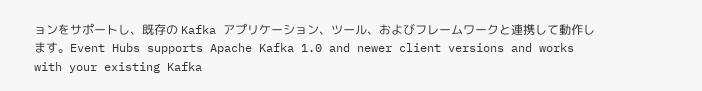ョンをサポートし、既存の Kafka アプリケーション、ツール、およびフレームワークと連携して動作します。Event Hubs supports Apache Kafka 1.0 and newer client versions and works with your existing Kafka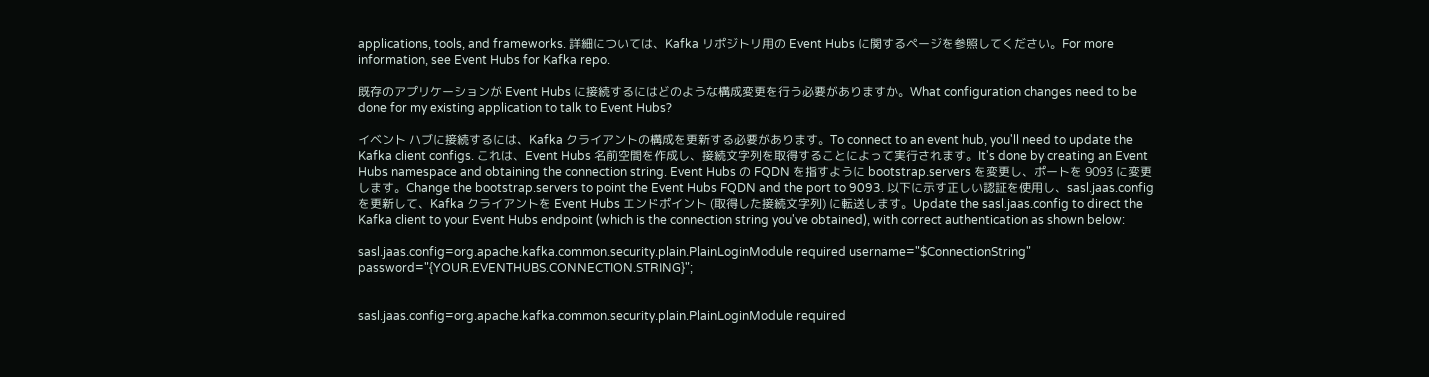applications, tools, and frameworks. 詳細については、Kafka リポジトリ用の Event Hubs に関するページを参照してください。For more information, see Event Hubs for Kafka repo.

既存のアプリケーションが Event Hubs に接続するにはどのような構成変更を行う必要がありますか。What configuration changes need to be done for my existing application to talk to Event Hubs?

イベント ハブに接続するには、Kafka クライアントの構成を更新する必要があります。To connect to an event hub, you'll need to update the Kafka client configs. これは、Event Hubs 名前空間を作成し、接続文字列を取得することによって実行されます。It's done by creating an Event Hubs namespace and obtaining the connection string. Event Hubs の FQDN を指すように bootstrap.servers を変更し、ポートを 9093 に変更します。Change the bootstrap.servers to point the Event Hubs FQDN and the port to 9093. 以下に示す正しい認証を使用し、sasl.jaas.config を更新して、Kafka クライアントを Event Hubs エンドポイント (取得した接続文字列) に転送します。Update the sasl.jaas.config to direct the Kafka client to your Event Hubs endpoint (which is the connection string you've obtained), with correct authentication as shown below:

sasl.jaas.config=org.apache.kafka.common.security.plain.PlainLoginModule required username="$ConnectionString" password="{YOUR.EVENTHUBS.CONNECTION.STRING}";


sasl.jaas.config=org.apache.kafka.common.security.plain.PlainLoginModule required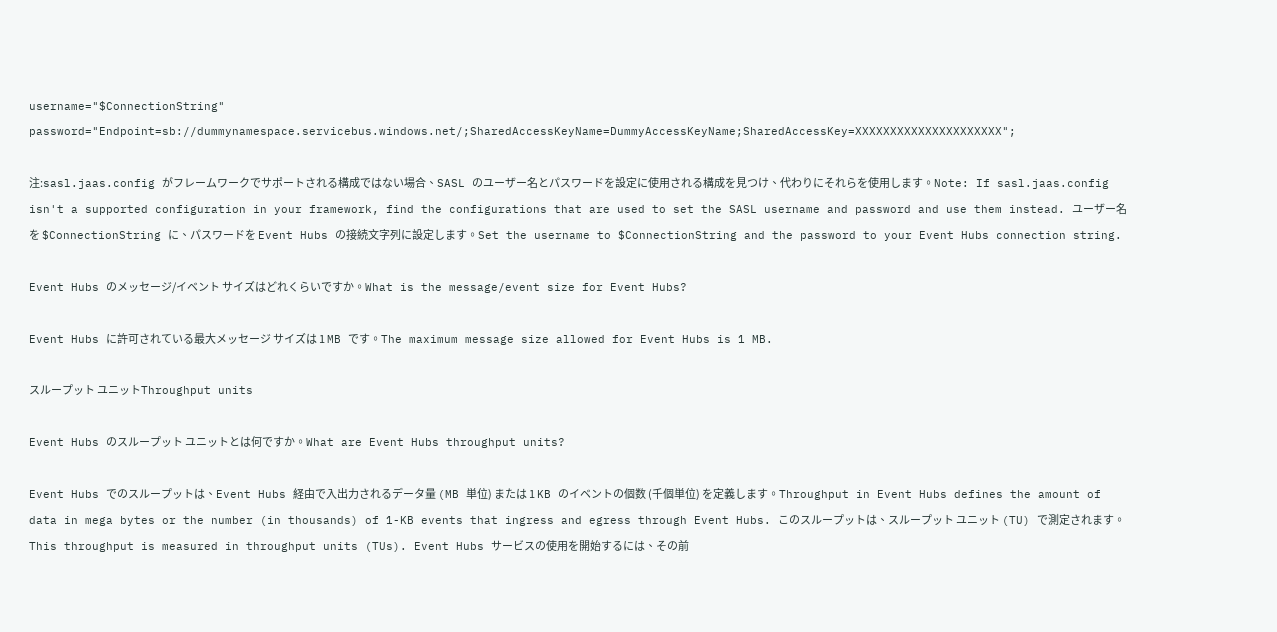username="$ConnectionString" password="Endpoint=sb://dummynamespace.servicebus.windows.net/;SharedAccessKeyName=DummyAccessKeyName;SharedAccessKey=XXXXXXXXXXXXXXXXXXXXX";

注:sasl.jaas.config がフレームワークでサポートされる構成ではない場合、SASL のユーザー名とパスワードを設定に使用される構成を見つけ、代わりにそれらを使用します。Note: If sasl.jaas.config isn't a supported configuration in your framework, find the configurations that are used to set the SASL username and password and use them instead. ユーザー名を $ConnectionString に、パスワードを Event Hubs の接続文字列に設定します。Set the username to $ConnectionString and the password to your Event Hubs connection string.

Event Hubs のメッセージ/イベント サイズはどれくらいですか。What is the message/event size for Event Hubs?

Event Hubs に許可されている最大メッセージ サイズは 1 MB です。The maximum message size allowed for Event Hubs is 1 MB.

スループット ユニットThroughput units

Event Hubs のスループット ユニットとは何ですか。What are Event Hubs throughput units?

Event Hubs でのスループットは、Event Hubs 経由で入出力されるデータ量 (MB 単位) または 1 KB のイベントの個数 (千個単位) を定義します。Throughput in Event Hubs defines the amount of data in mega bytes or the number (in thousands) of 1-KB events that ingress and egress through Event Hubs. このスループットは、スループット ユニット (TU) で測定されます。This throughput is measured in throughput units (TUs). Event Hubs サービスの使用を開始するには、その前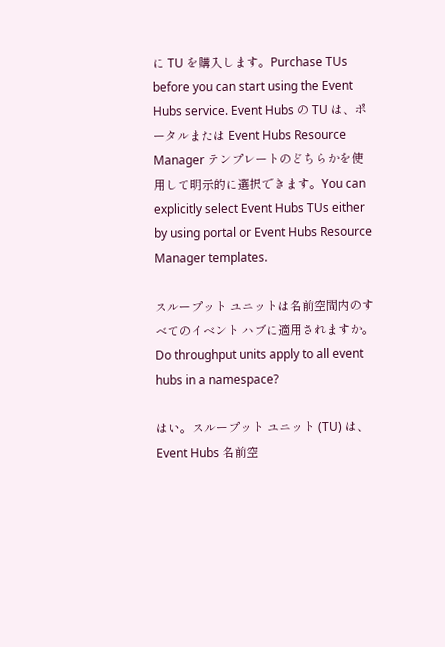に TU を購入します。Purchase TUs before you can start using the Event Hubs service. Event Hubs の TU は、ポータルまたは Event Hubs Resource Manager テンプレートのどちらかを使用して明示的に選択できます。You can explicitly select Event Hubs TUs either by using portal or Event Hubs Resource Manager templates.

スループット ユニットは名前空間内のすべてのイベント ハブに適用されますか。Do throughput units apply to all event hubs in a namespace?

はい。スループット ユニット (TU) は、Event Hubs 名前空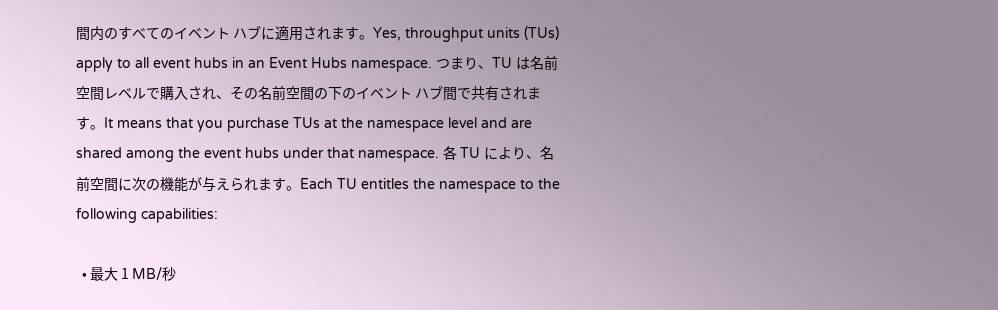間内のすべてのイベント ハブに適用されます。Yes, throughput units (TUs) apply to all event hubs in an Event Hubs namespace. つまり、TU は名前空間レベルで購入され、その名前空間の下のイベント ハブ間で共有されます。It means that you purchase TUs at the namespace level and are shared among the event hubs under that namespace. 各 TU により、名前空間に次の機能が与えられます。Each TU entitles the namespace to the following capabilities:

  • 最大 1 MB/秒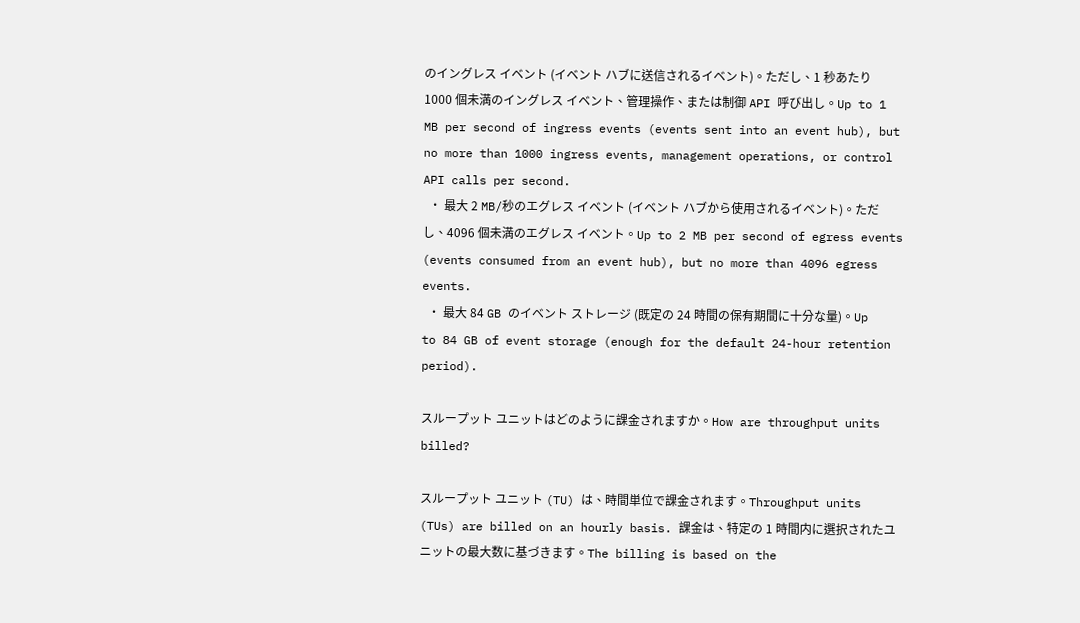のイングレス イベント (イベント ハブに送信されるイベント)。ただし、1 秒あたり 1000 個未満のイングレス イベント、管理操作、または制御 API 呼び出し。Up to 1 MB per second of ingress events (events sent into an event hub), but no more than 1000 ingress events, management operations, or control API calls per second.
  • 最大 2 MB/秒のエグレス イベント (イベント ハブから使用されるイベント)。ただし、4096 個未満のエグレス イベント。Up to 2 MB per second of egress events (events consumed from an event hub), but no more than 4096 egress events.
  • 最大 84 GB のイベント ストレージ (既定の 24 時間の保有期間に十分な量)。Up to 84 GB of event storage (enough for the default 24-hour retention period).

スループット ユニットはどのように課金されますか。How are throughput units billed?

スループット ユニット (TU) は、時間単位で課金されます。Throughput units (TUs) are billed on an hourly basis. 課金は、特定の 1 時間内に選択されたユニットの最大数に基づきます。The billing is based on the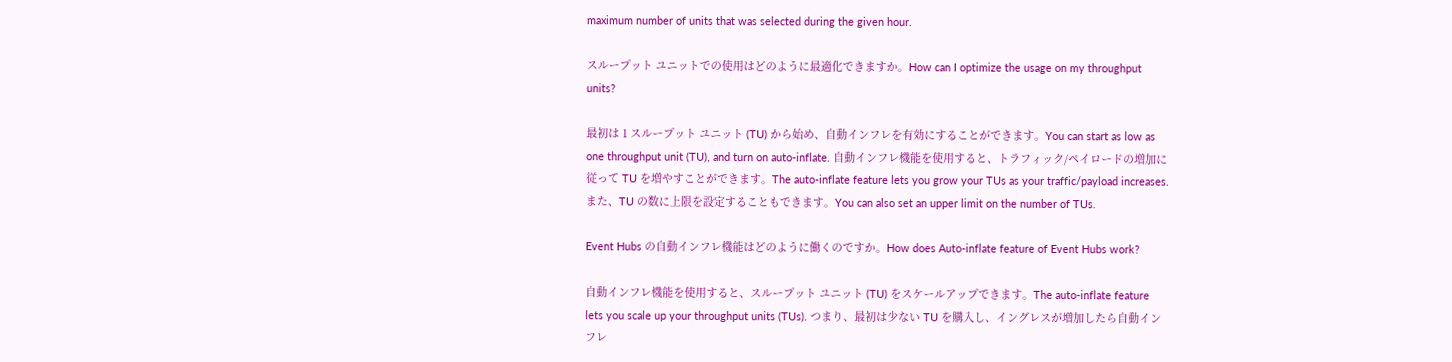maximum number of units that was selected during the given hour.

スループット ユニットでの使用はどのように最適化できますか。How can I optimize the usage on my throughput units?

最初は 1 スループット ユニット (TU) から始め、自動インフレを有効にすることができます。You can start as low as one throughput unit (TU), and turn on auto-inflate. 自動インフレ機能を使用すると、トラフィック/ペイロードの増加に従って TU を増やすことができます。The auto-inflate feature lets you grow your TUs as your traffic/payload increases. また、TU の数に上限を設定することもできます。You can also set an upper limit on the number of TUs.

Event Hubs の自動インフレ機能はどのように働くのですか。How does Auto-inflate feature of Event Hubs work?

自動インフレ機能を使用すると、スループット ユニット (TU) をスケールアップできます。The auto-inflate feature lets you scale up your throughput units (TUs). つまり、最初は少ない TU を購入し、イングレスが増加したら自動インフレ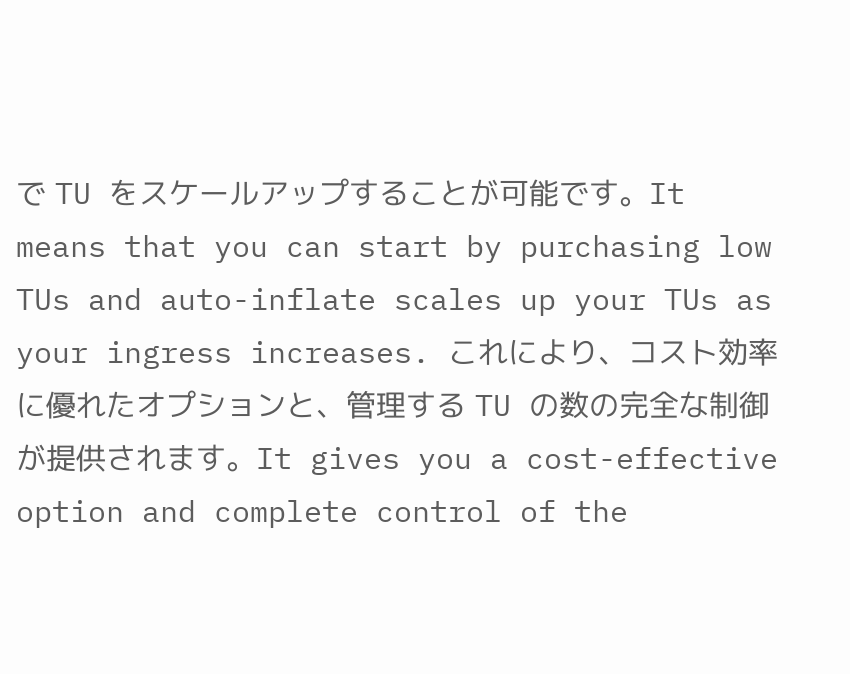で TU をスケールアップすることが可能です。It means that you can start by purchasing low TUs and auto-inflate scales up your TUs as your ingress increases. これにより、コスト効率に優れたオプションと、管理する TU の数の完全な制御が提供されます。It gives you a cost-effective option and complete control of the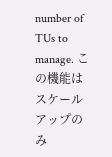number of TUs to manage. この機能は スケールアップのみ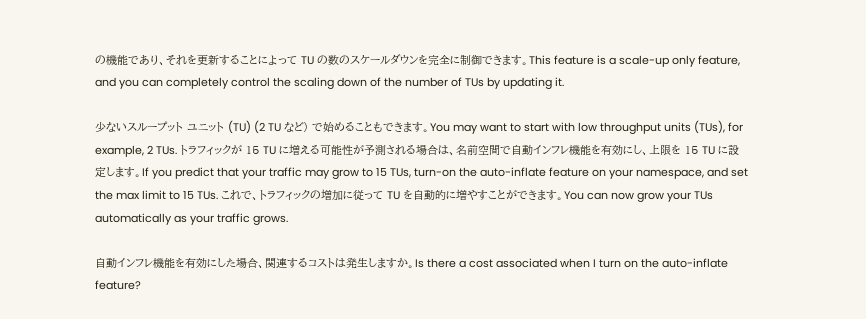の機能であり、それを更新することによって TU の数のスケールダウンを完全に制御できます。This feature is a scale-up only feature, and you can completely control the scaling down of the number of TUs by updating it.

少ないスループット ユニット (TU) (2 TU など) で始めることもできます。You may want to start with low throughput units (TUs), for example, 2 TUs. トラフィックが 15 TU に増える可能性が予測される場合は、名前空間で自動インフレ機能を有効にし、上限を 15 TU に設定します。If you predict that your traffic may grow to 15 TUs, turn-on the auto-inflate feature on your namespace, and set the max limit to 15 TUs. これで、トラフィックの増加に従って TU を自動的に増やすことができます。You can now grow your TUs automatically as your traffic grows.

自動インフレ機能を有効にした場合、関連するコストは発生しますか。Is there a cost associated when I turn on the auto-inflate feature?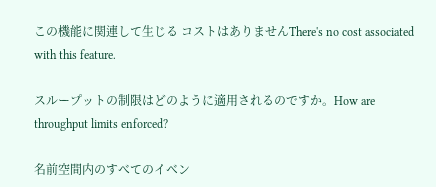この機能に関連して生じる コストはありませんThere's no cost associated with this feature.

スループットの制限はどのように適用されるのですか。How are throughput limits enforced?

名前空間内のすべてのイベン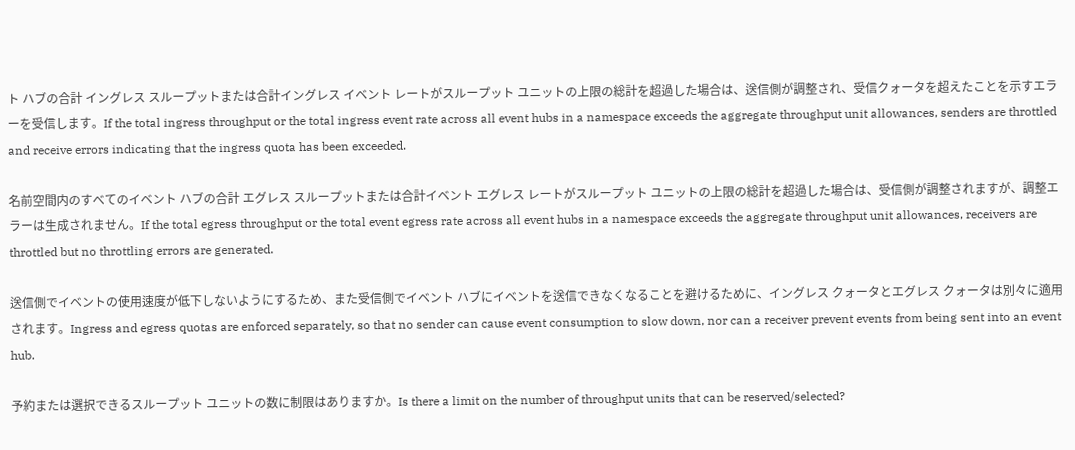ト ハブの合計 イングレス スループットまたは合計イングレス イベント レートがスループット ユニットの上限の総計を超過した場合は、送信側が調整され、受信クォータを超えたことを示すエラーを受信します。If the total ingress throughput or the total ingress event rate across all event hubs in a namespace exceeds the aggregate throughput unit allowances, senders are throttled and receive errors indicating that the ingress quota has been exceeded.

名前空間内のすべてのイベント ハブの合計 エグレス スループットまたは合計イベント エグレス レートがスループット ユニットの上限の総計を超過した場合は、受信側が調整されますが、調整エラーは生成されません。If the total egress throughput or the total event egress rate across all event hubs in a namespace exceeds the aggregate throughput unit allowances, receivers are throttled but no throttling errors are generated.

送信側でイベントの使用速度が低下しないようにするため、また受信側でイベント ハブにイベントを送信できなくなることを避けるために、イングレス クォータとエグレス クォータは別々に適用されます。Ingress and egress quotas are enforced separately, so that no sender can cause event consumption to slow down, nor can a receiver prevent events from being sent into an event hub.

予約または選択できるスループット ユニットの数に制限はありますか。Is there a limit on the number of throughput units that can be reserved/selected?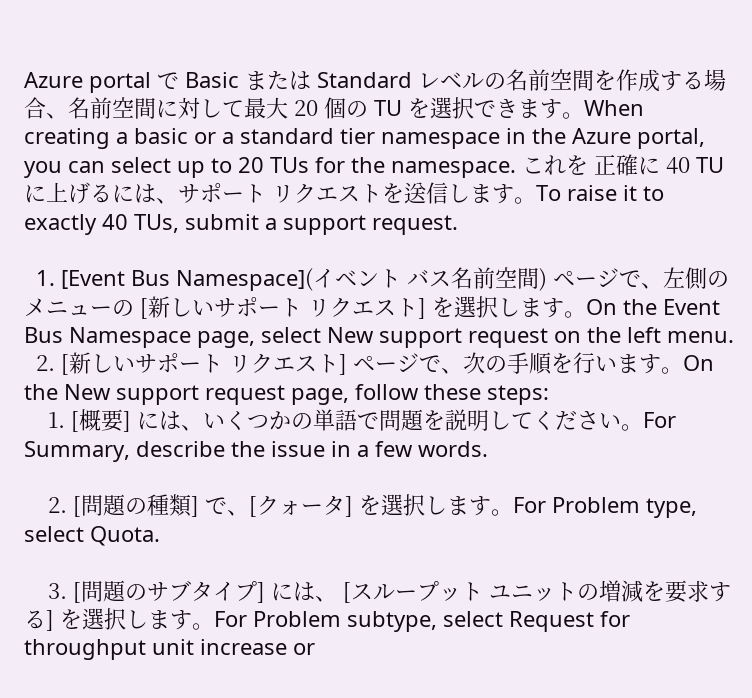Azure portal で Basic または Standard レベルの名前空間を作成する場合、名前空間に対して最大 20 個の TU を選択できます。When creating a basic or a standard tier namespace in the Azure portal, you can select up to 20 TUs for the namespace. これを 正確に 40 TU に上げるには、サポート リクエストを送信します。To raise it to exactly 40 TUs, submit a support request.

  1. [Event Bus Namespace](イベント バス名前空間) ページで、左側のメニューの [新しいサポート リクエスト] を選択します。On the Event Bus Namespace page, select New support request on the left menu.
  2. [新しいサポート リクエスト] ページで、次の手順を行います。On the New support request page, follow these steps:
    1. [概要] には、いくつかの単語で問題を説明してください。For Summary, describe the issue in a few words.

    2. [問題の種類] で、[クォータ] を選択します。For Problem type, select Quota.

    3. [問題のサブタイプ] には、 [スループット ユニットの増減を要求する] を選択します。For Problem subtype, select Request for throughput unit increase or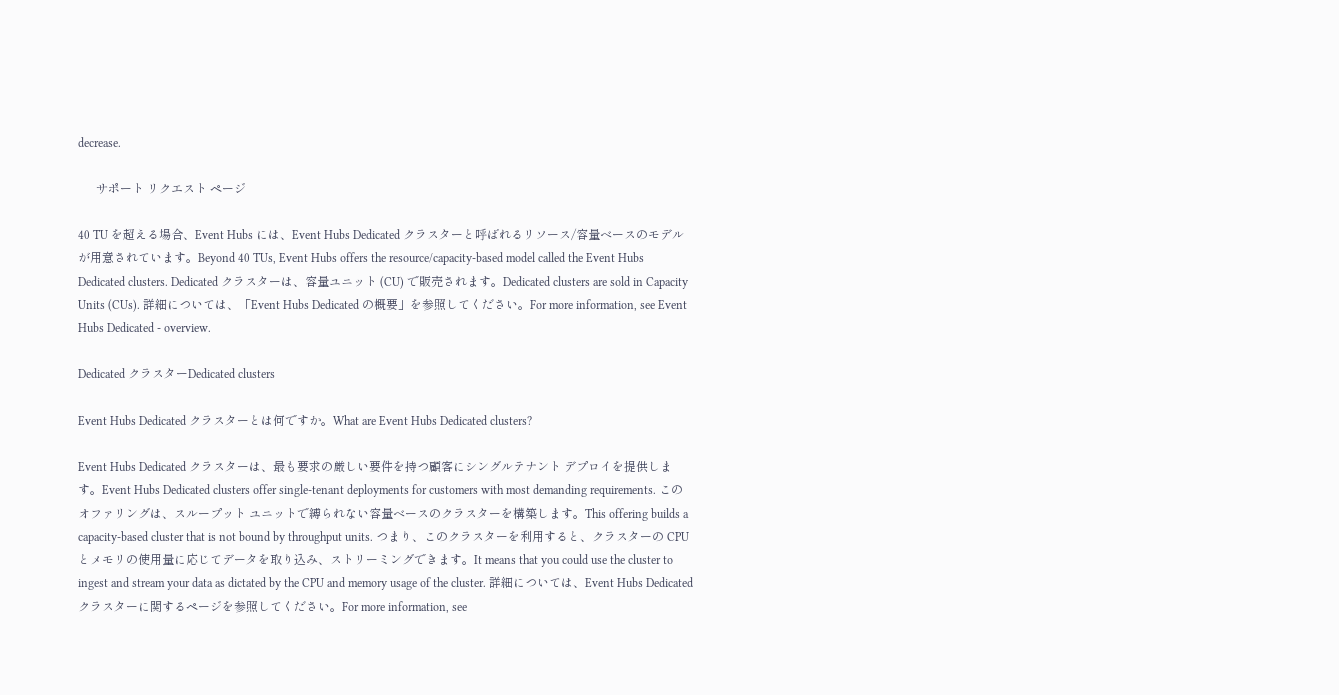decrease.

      サポート リクエスト ページ

40 TU を超える場合、Event Hubs には、Event Hubs Dedicated クラスターと呼ばれるリソース/容量ベースのモデルが用意されています。Beyond 40 TUs, Event Hubs offers the resource/capacity-based model called the Event Hubs Dedicated clusters. Dedicated クラスターは、容量ユニット (CU) で販売されます。Dedicated clusters are sold in Capacity Units (CUs). 詳細については、「Event Hubs Dedicated の概要」を参照してください。For more information, see Event Hubs Dedicated - overview.

Dedicated クラスターDedicated clusters

Event Hubs Dedicated クラスターとは何ですか。What are Event Hubs Dedicated clusters?

Event Hubs Dedicated クラスターは、最も要求の厳しい要件を持つ顧客にシングルテナント デプロイを提供します。Event Hubs Dedicated clusters offer single-tenant deployments for customers with most demanding requirements. このオファリングは、スループット ユニットで縛られない容量ベースのクラスターを構築します。This offering builds a capacity-based cluster that is not bound by throughput units. つまり、このクラスターを利用すると、クラスターの CPU とメモリの使用量に応じてデータを取り込み、ストリーミングできます。It means that you could use the cluster to ingest and stream your data as dictated by the CPU and memory usage of the cluster. 詳細については、Event Hubs Dedicated クラスターに関するページを参照してください。For more information, see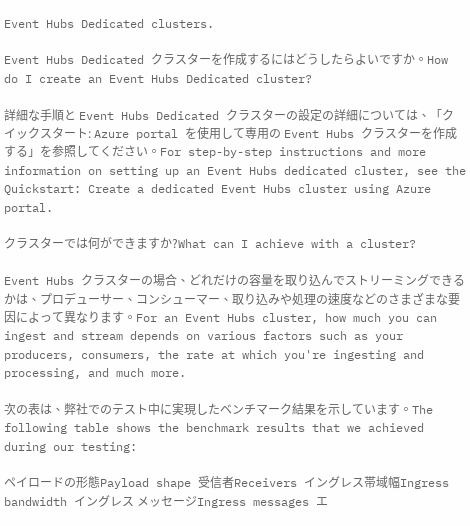Event Hubs Dedicated clusters.

Event Hubs Dedicated クラスターを作成するにはどうしたらよいですか。How do I create an Event Hubs Dedicated cluster?

詳細な手順と Event Hubs Dedicated クラスターの設定の詳細については、「クイックスタート: Azure portal を使用して専用の Event Hubs クラスターを作成する」を参照してください。For step-by-step instructions and more information on setting up an Event Hubs dedicated cluster, see the Quickstart: Create a dedicated Event Hubs cluster using Azure portal.

クラスターでは何ができますか?What can I achieve with a cluster?

Event Hubs クラスターの場合、どれだけの容量を取り込んでストリーミングできるかは、プロデューサー、コンシューマー、取り込みや処理の速度などのさまざまな要因によって異なります。For an Event Hubs cluster, how much you can ingest and stream depends on various factors such as your producers, consumers, the rate at which you're ingesting and processing, and much more.

次の表は、弊社でのテスト中に実現したベンチマーク結果を示しています。The following table shows the benchmark results that we achieved during our testing:

ペイロードの形態Payload shape 受信者Receivers イングレス帯域幅Ingress bandwidth イングレス メッセージIngress messages エ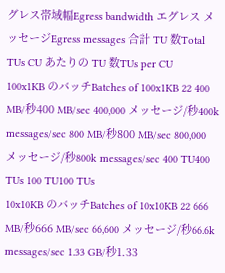グレス帯域幅Egress bandwidth エグレス メッセージEgress messages 合計 TU 数Total TUs CU あたりの TU 数TUs per CU
100x1KB のバッチBatches of 100x1KB 22 400 MB/秒400 MB/sec 400,000 メッセージ/秒400k messages/sec 800 MB/秒800 MB/sec 800,000 メッセージ/秒800k messages/sec 400 TU400 TUs 100 TU100 TUs
10x10KB のバッチBatches of 10x10KB 22 666 MB/秒666 MB/sec 66,600 メッセージ/秒66.6k messages/sec 1.33 GB/秒1.33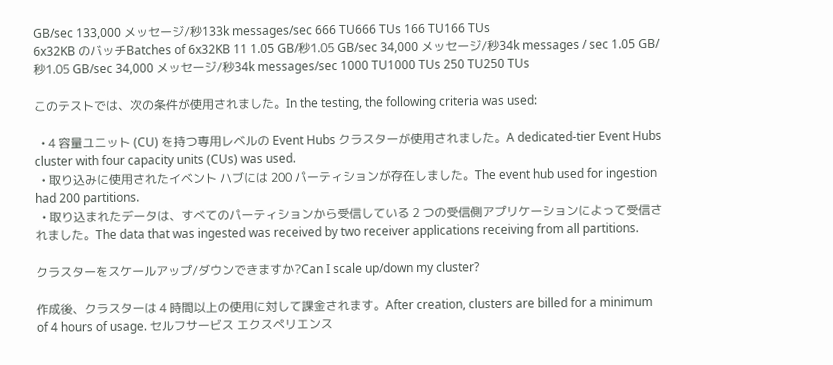GB/sec 133,000 メッセージ/秒133k messages/sec 666 TU666 TUs 166 TU166 TUs
6x32KB のバッチBatches of 6x32KB 11 1.05 GB/秒1.05 GB/sec 34,000 メッセージ/秒34k messages / sec 1.05 GB/秒1.05 GB/sec 34,000 メッセージ/秒34k messages/sec 1000 TU1000 TUs 250 TU250 TUs

このテストでは、次の条件が使用されました。In the testing, the following criteria was used:

  • 4 容量ユニット (CU) を持つ専用レベルの Event Hubs クラスターが使用されました。A dedicated-tier Event Hubs cluster with four capacity units (CUs) was used.
  • 取り込みに使用されたイベント ハブには 200 パーティションが存在しました。The event hub used for ingestion had 200 partitions.
  • 取り込まれたデータは、すべてのパーティションから受信している 2 つの受信側アプリケーションによって受信されました。The data that was ingested was received by two receiver applications receiving from all partitions.

クラスターをスケールアップ/ダウンできますか?Can I scale up/down my cluster?

作成後、クラスターは 4 時間以上の使用に対して課金されます。After creation, clusters are billed for a minimum of 4 hours of usage. セルフサービス エクスペリエンス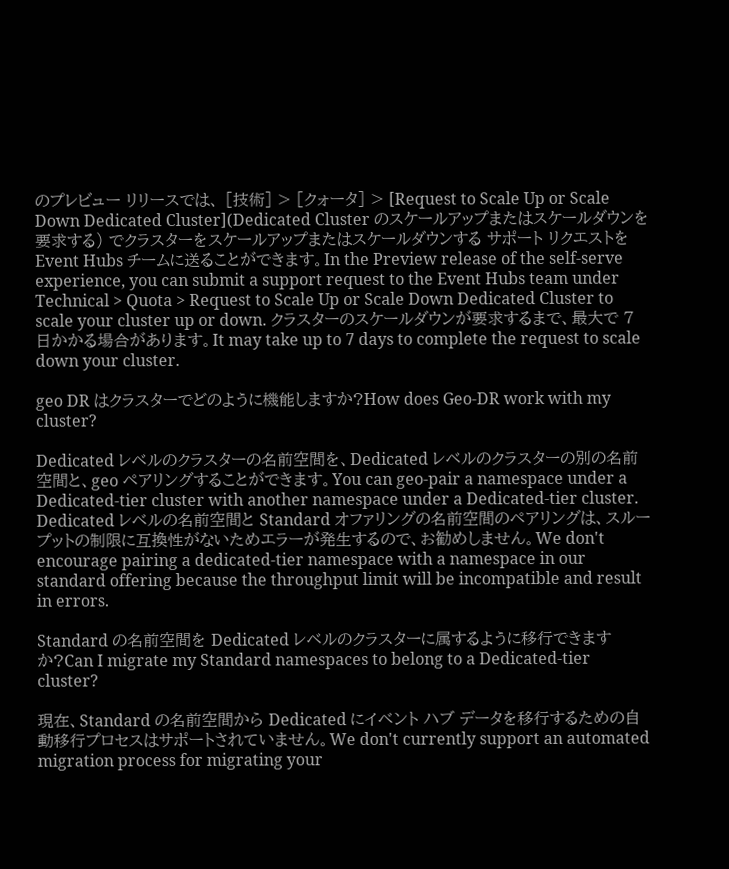のプレビュー リリースでは、 [技術] > [クォータ] > [Request to Scale Up or Scale Down Dedicated Cluster](Dedicated Cluster のスケールアップまたはスケールダウンを要求する) でクラスターをスケールアップまたはスケールダウンする サポート リクエストを Event Hubs チームに送ることができます。In the Preview release of the self-serve experience, you can submit a support request to the Event Hubs team under Technical > Quota > Request to Scale Up or Scale Down Dedicated Cluster to scale your cluster up or down. クラスターのスケールダウンが要求するまで、最大で 7 日かかる場合があります。It may take up to 7 days to complete the request to scale down your cluster.

geo DR はクラスターでどのように機能しますか?How does Geo-DR work with my cluster?

Dedicated レベルのクラスターの名前空間を、Dedicated レベルのクラスターの別の名前空間と、geo ペアリングすることができます。You can geo-pair a namespace under a Dedicated-tier cluster with another namespace under a Dedicated-tier cluster. Dedicated レベルの名前空間と Standard オファリングの名前空間のペアリングは、スループットの制限に互換性がないためエラーが発生するので、お勧めしません。We don't encourage pairing a dedicated-tier namespace with a namespace in our standard offering because the throughput limit will be incompatible and result in errors.

Standard の名前空間を Dedicated レベルのクラスターに属するように移行できますか?Can I migrate my Standard namespaces to belong to a Dedicated-tier cluster?

現在、Standard の名前空間から Dedicated にイベント ハブ データを移行するための自動移行プロセスはサポートされていません。We don't currently support an automated migration process for migrating your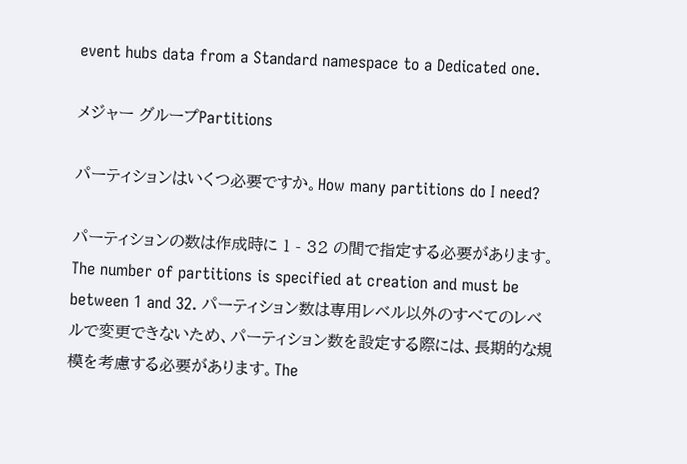event hubs data from a Standard namespace to a Dedicated one.

メジャー グループPartitions

パーティションはいくつ必要ですか。How many partitions do I need?

パーティションの数は作成時に 1 - 32 の間で指定する必要があります。The number of partitions is specified at creation and must be between 1 and 32. パーティション数は専用レベル以外のすべてのレベルで変更できないため、パーティション数を設定する際には、長期的な規模を考慮する必要があります。The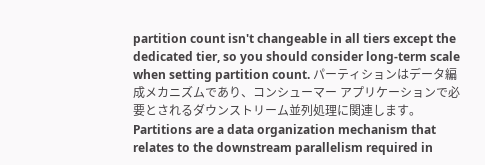partition count isn't changeable in all tiers except the dedicated tier, so you should consider long-term scale when setting partition count. パーティションはデータ編成メカニズムであり、コンシューマー アプリケーションで必要とされるダウンストリーム並列処理に関連します。Partitions are a data organization mechanism that relates to the downstream parallelism required in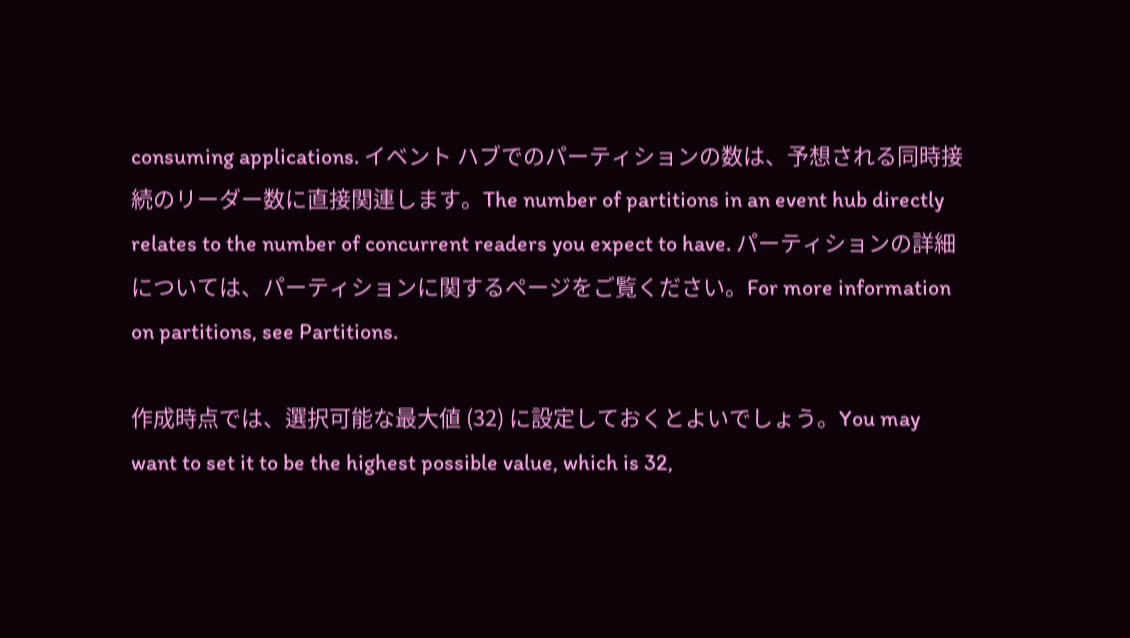consuming applications. イベント ハブでのパーティションの数は、予想される同時接続のリーダー数に直接関連します。The number of partitions in an event hub directly relates to the number of concurrent readers you expect to have. パーティションの詳細については、パーティションに関するページをご覧ください。For more information on partitions, see Partitions.

作成時点では、選択可能な最大値 (32) に設定しておくとよいでしょう。You may want to set it to be the highest possible value, which is 32,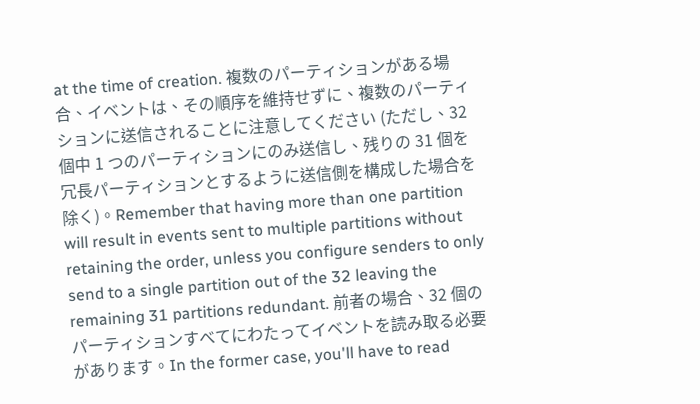at the time of creation. 複数のパーティションがある場合、イベントは、その順序を維持せずに、複数のパーティションに送信されることに注意してください (ただし、32 個中 1 つのパーティションにのみ送信し、残りの 31 個を冗長パーティションとするように送信側を構成した場合を除く)。Remember that having more than one partition will result in events sent to multiple partitions without retaining the order, unless you configure senders to only send to a single partition out of the 32 leaving the remaining 31 partitions redundant. 前者の場合、32 個のパーティションすべてにわたってイベントを読み取る必要があります。In the former case, you'll have to read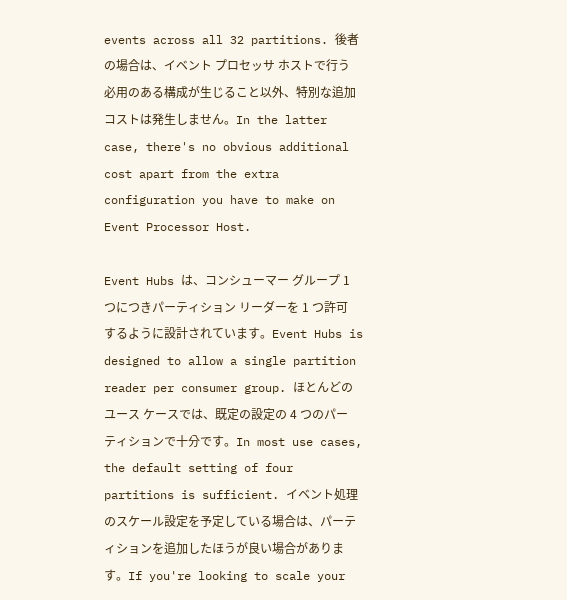events across all 32 partitions. 後者の場合は、イベント プロセッサ ホストで行う必用のある構成が生じること以外、特別な追加コストは発生しません。In the latter case, there's no obvious additional cost apart from the extra configuration you have to make on Event Processor Host.

Event Hubs は、コンシューマー グループ 1 つにつきパーティション リーダーを 1 つ許可するように設計されています。Event Hubs is designed to allow a single partition reader per consumer group. ほとんどのユース ケースでは、既定の設定の 4 つのパーティションで十分です。In most use cases, the default setting of four partitions is sufficient. イベント処理のスケール設定を予定している場合は、パーティションを追加したほうが良い場合があります。If you're looking to scale your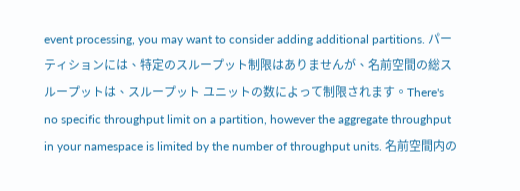event processing, you may want to consider adding additional partitions. パーティションには、特定のスループット制限はありませんが、名前空間の総スループットは、スループット ユニットの数によって制限されます。There's no specific throughput limit on a partition, however the aggregate throughput in your namespace is limited by the number of throughput units. 名前空間内の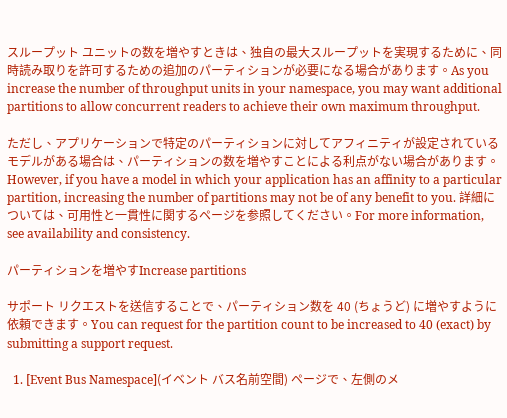スループット ユニットの数を増やすときは、独自の最大スループットを実現するために、同時読み取りを許可するための追加のパーティションが必要になる場合があります。As you increase the number of throughput units in your namespace, you may want additional partitions to allow concurrent readers to achieve their own maximum throughput.

ただし、アプリケーションで特定のパーティションに対してアフィニティが設定されているモデルがある場合は、パーティションの数を増やすことによる利点がない場合があります。However, if you have a model in which your application has an affinity to a particular partition, increasing the number of partitions may not be of any benefit to you. 詳細については、可用性と一貫性に関するページを参照してください。For more information, see availability and consistency.

パーティションを増やすIncrease partitions

サポート リクエストを送信することで、パーティション数を 40 (ちょうど) に増やすように依頼できます。You can request for the partition count to be increased to 40 (exact) by submitting a support request.

  1. [Event Bus Namespace](イベント バス名前空間) ページで、左側のメ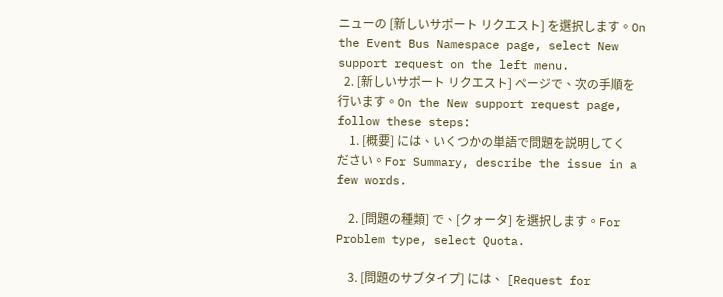ニューの [新しいサポート リクエスト] を選択します。On the Event Bus Namespace page, select New support request on the left menu.
  2. [新しいサポート リクエスト] ページで、次の手順を行います。On the New support request page, follow these steps:
    1. [概要] には、いくつかの単語で問題を説明してください。For Summary, describe the issue in a few words.

    2. [問題の種類] で、[クォータ] を選択します。For Problem type, select Quota.

    3. [問題のサブタイプ] には、 [Request for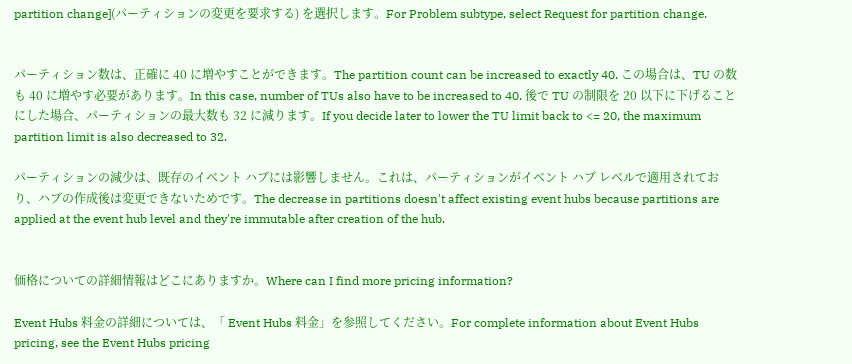partition change](パーティションの変更を要求する) を選択します。For Problem subtype, select Request for partition change.


パーティション数は、正確に 40 に増やすことができます。The partition count can be increased to exactly 40. この場合は、TU の数も 40 に増やす必要があります。In this case, number of TUs also have to be increased to 40. 後で TU の制限を 20 以下に下げることにした場合、パーティションの最大数も 32 に減ります。If you decide later to lower the TU limit back to <= 20, the maximum partition limit is also decreased to 32.

パーティションの減少は、既存のイベント ハブには影響しません。これは、パーティションがイベント ハブ レベルで適用されており、ハブの作成後は変更できないためです。The decrease in partitions doesn't affect existing event hubs because partitions are applied at the event hub level and they're immutable after creation of the hub.


価格についての詳細情報はどこにありますか。Where can I find more pricing information?

Event Hubs 料金の詳細については、「 Event Hubs 料金」を参照してください。For complete information about Event Hubs pricing, see the Event Hubs pricing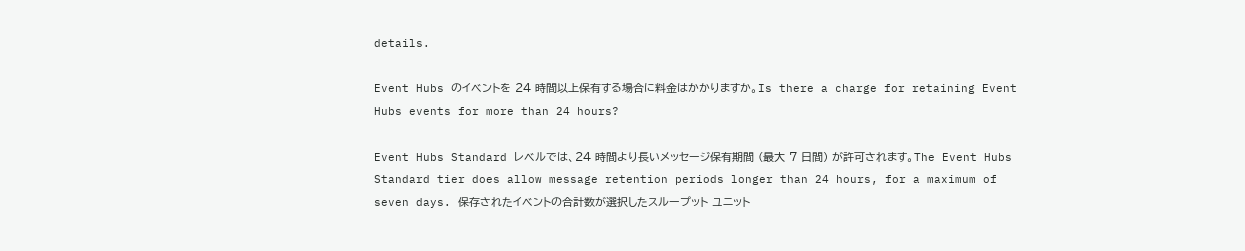details.

Event Hubs のイベントを 24 時間以上保有する場合に料金はかかりますか。Is there a charge for retaining Event Hubs events for more than 24 hours?

Event Hubs Standard レベルでは、24 時間より長いメッセージ保有期間 (最大 7 日間) が許可されます。The Event Hubs Standard tier does allow message retention periods longer than 24 hours, for a maximum of seven days. 保存されたイベントの合計数が選択したスループット ユニット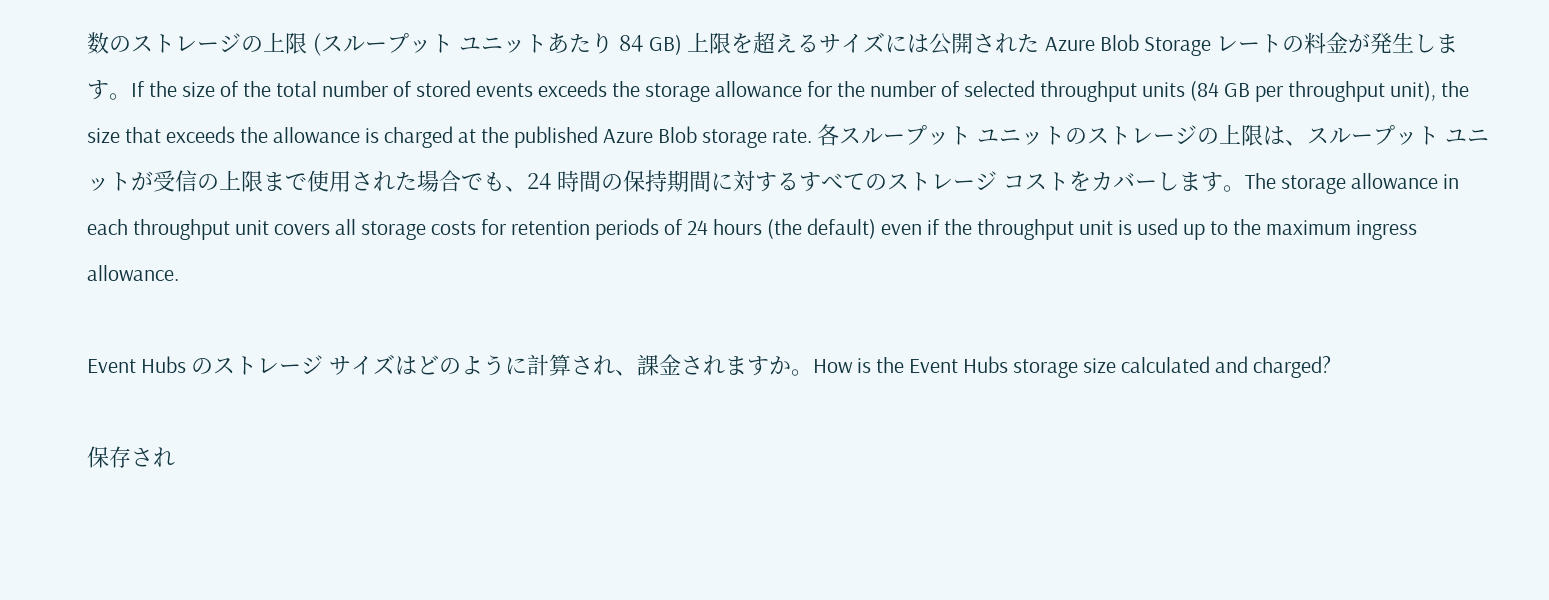数のストレージの上限 (スループット ユニットあたり 84 GB) 上限を超えるサイズには公開された Azure Blob Storage レートの料金が発生します。If the size of the total number of stored events exceeds the storage allowance for the number of selected throughput units (84 GB per throughput unit), the size that exceeds the allowance is charged at the published Azure Blob storage rate. 各スループット ユニットのストレージの上限は、スループット ユニットが受信の上限まで使用された場合でも、24 時間の保持期間に対するすべてのストレージ コストをカバーします。The storage allowance in each throughput unit covers all storage costs for retention periods of 24 hours (the default) even if the throughput unit is used up to the maximum ingress allowance.

Event Hubs のストレージ サイズはどのように計算され、課金されますか。How is the Event Hubs storage size calculated and charged?

保存され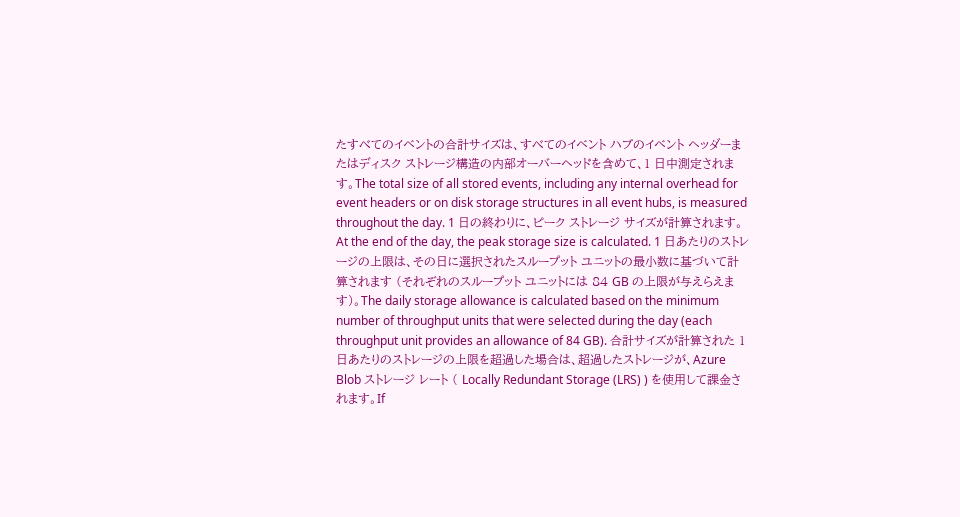たすべてのイベントの合計サイズは、すべてのイベント ハブのイベント ヘッダーまたはディスク ストレージ構造の内部オーバーヘッドを含めて、1 日中測定されます。The total size of all stored events, including any internal overhead for event headers or on disk storage structures in all event hubs, is measured throughout the day. 1 日の終わりに、ピーク ストレージ サイズが計算されます。At the end of the day, the peak storage size is calculated. 1 日あたりのストレージの上限は、その日に選択されたスループット ユニットの最小数に基づいて計算されます (それぞれのスループット ユニットには 84 GB の上限が与えらえます)。The daily storage allowance is calculated based on the minimum number of throughput units that were selected during the day (each throughput unit provides an allowance of 84 GB). 合計サイズが計算された 1 日あたりのストレージの上限を超過した場合は、超過したストレージが、Azure Blob ストレージ レート ( Locally Redundant Storage (LRS) ) を使用して課金されます。If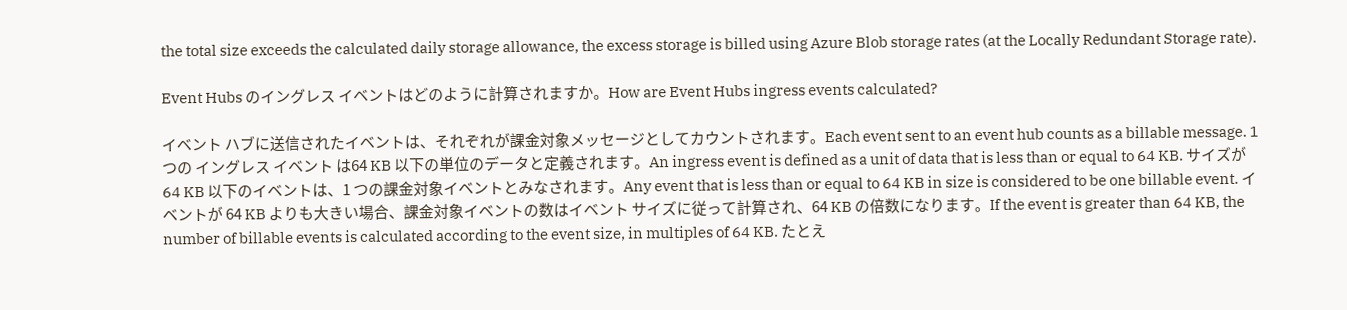the total size exceeds the calculated daily storage allowance, the excess storage is billed using Azure Blob storage rates (at the Locally Redundant Storage rate).

Event Hubs のイングレス イベントはどのように計算されますか。How are Event Hubs ingress events calculated?

イベント ハブに送信されたイベントは、それぞれが課金対象メッセージとしてカウントされます。Each event sent to an event hub counts as a billable message. 1 つの イングレス イベント は64 KB 以下の単位のデータと定義されます。An ingress event is defined as a unit of data that is less than or equal to 64 KB. サイズが 64 KB 以下のイベントは、1 つの課金対象イベントとみなされます。Any event that is less than or equal to 64 KB in size is considered to be one billable event. イベントが 64 KB よりも大きい場合、課金対象イベントの数はイベント サイズに従って計算され、64 KB の倍数になります。If the event is greater than 64 KB, the number of billable events is calculated according to the event size, in multiples of 64 KB. たとえ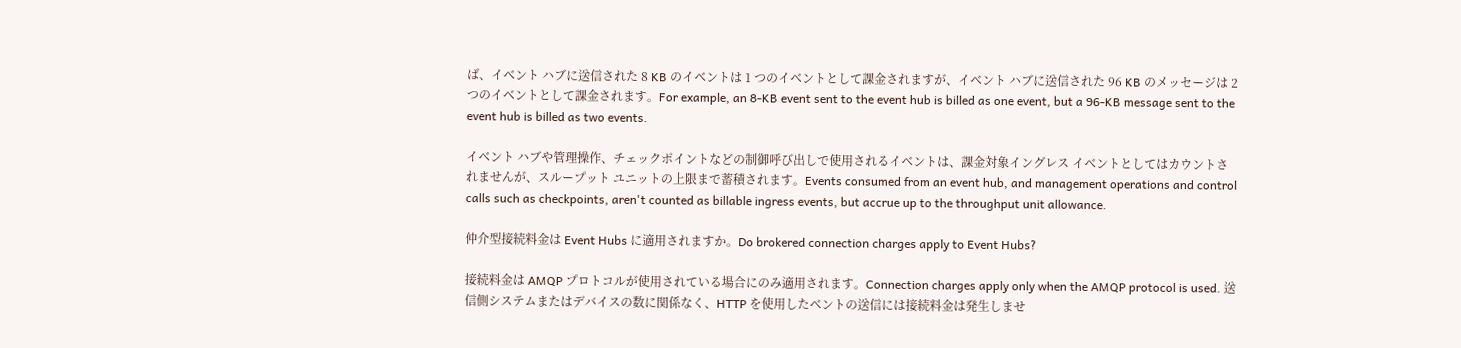ば、イベント ハブに送信された 8 KB のイベントは 1 つのイベントとして課金されますが、イベント ハブに送信された 96 KB のメッセージは 2 つのイベントとして課金されます。For example, an 8-KB event sent to the event hub is billed as one event, but a 96-KB message sent to the event hub is billed as two events.

イベント ハブや管理操作、チェックポイントなどの制御呼び出しで使用されるイベントは、課金対象イングレス イベントとしてはカウントされませんが、スループット ユニットの上限まで蓄積されます。Events consumed from an event hub, and management operations and control calls such as checkpoints, aren't counted as billable ingress events, but accrue up to the throughput unit allowance.

仲介型接続料金は Event Hubs に適用されますか。Do brokered connection charges apply to Event Hubs?

接続料金は AMQP プロトコルが使用されている場合にのみ適用されます。Connection charges apply only when the AMQP protocol is used. 送信側システムまたはデバイスの数に関係なく、HTTP を使用したベントの送信には接続料金は発生しませ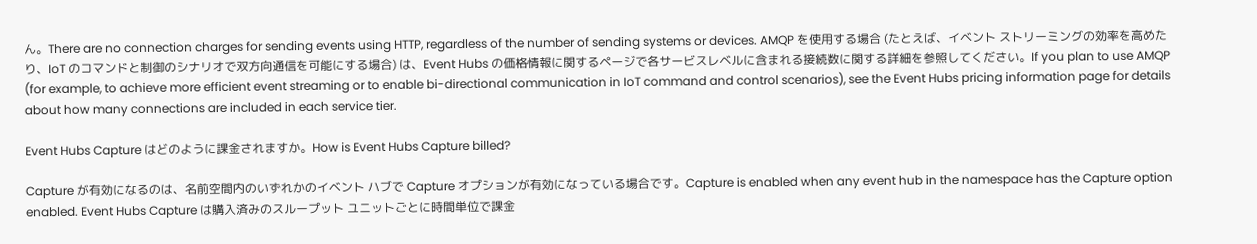ん。There are no connection charges for sending events using HTTP, regardless of the number of sending systems or devices. AMQP を使用する場合 (たとえば、イベント ストリーミングの効率を高めたり、IoT のコマンドと制御のシナリオで双方向通信を可能にする場合) は、Event Hubs の価格情報に関するページで各サービスレベルに含まれる接続数に関する詳細を参照してください。If you plan to use AMQP (for example, to achieve more efficient event streaming or to enable bi-directional communication in IoT command and control scenarios), see the Event Hubs pricing information page for details about how many connections are included in each service tier.

Event Hubs Capture はどのように課金されますか。How is Event Hubs Capture billed?

Capture が有効になるのは、名前空間内のいずれかのイベント ハブで Capture オプションが有効になっている場合です。Capture is enabled when any event hub in the namespace has the Capture option enabled. Event Hubs Capture は購入済みのスループット ユニットごとに時間単位で課金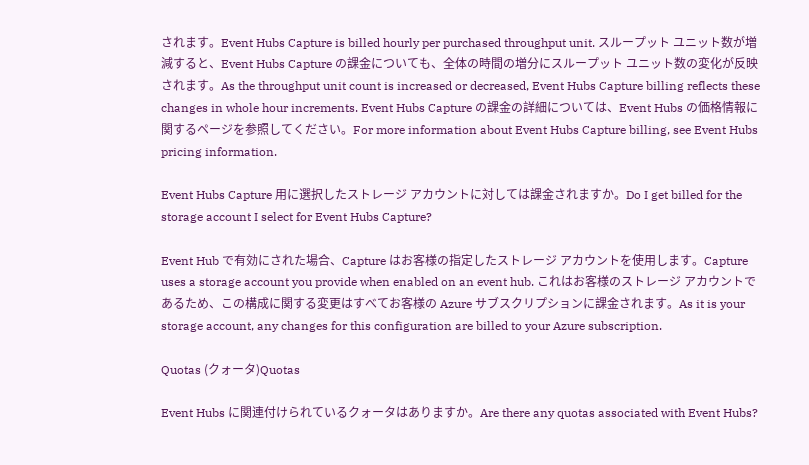されます。Event Hubs Capture is billed hourly per purchased throughput unit. スループット ユニット数が増減すると、Event Hubs Capture の課金についても、全体の時間の増分にスループット ユニット数の変化が反映されます。As the throughput unit count is increased or decreased, Event Hubs Capture billing reflects these changes in whole hour increments. Event Hubs Capture の課金の詳細については、Event Hubs の価格情報に関するページを参照してください。For more information about Event Hubs Capture billing, see Event Hubs pricing information.

Event Hubs Capture 用に選択したストレージ アカウントに対しては課金されますか。Do I get billed for the storage account I select for Event Hubs Capture?

Event Hub で有効にされた場合、Capture はお客様の指定したストレージ アカウントを使用します。Capture uses a storage account you provide when enabled on an event hub. これはお客様のストレージ アカウントであるため、この構成に関する変更はすべてお客様の Azure サブスクリプションに課金されます。As it is your storage account, any changes for this configuration are billed to your Azure subscription.

Quotas (クォータ)Quotas

Event Hubs に関連付けられているクォータはありますか。Are there any quotas associated with Event Hubs?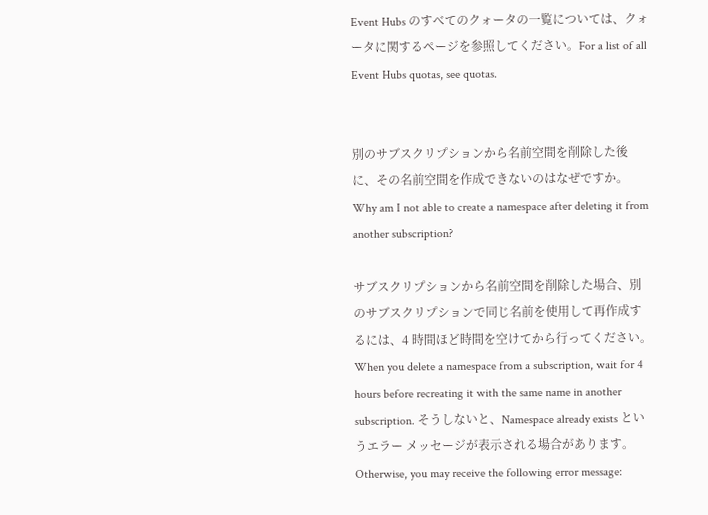Event Hubs のすべてのクォータの一覧については、クォータに関するページを参照してください。For a list of all Event Hubs quotas, see quotas.


別のサブスクリプションから名前空間を削除した後に、その名前空間を作成できないのはなぜですか。Why am I not able to create a namespace after deleting it from another subscription?

サブスクリプションから名前空間を削除した場合、別のサブスクリプションで同じ名前を使用して再作成するには、4 時間ほど時間を空けてから行ってください。When you delete a namespace from a subscription, wait for 4 hours before recreating it with the same name in another subscription. そうしないと、Namespace already exists というエラー メッセージが表示される場合があります。Otherwise, you may receive the following error message: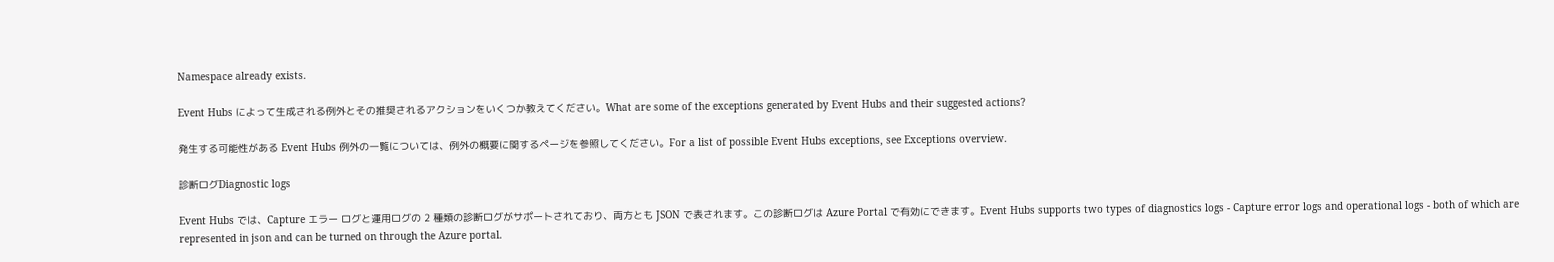Namespace already exists.

Event Hubs によって生成される例外とその推奨されるアクションをいくつか教えてください。What are some of the exceptions generated by Event Hubs and their suggested actions?

発生する可能性がある Event Hubs 例外の一覧については、例外の概要に関するページを参照してください。For a list of possible Event Hubs exceptions, see Exceptions overview.

診断ログDiagnostic logs

Event Hubs では、Capture エラー ログと運用ログの 2 種類の診断ログがサポートされており、両方とも JSON で表されます。この診断ログは Azure Portal で有効にできます。Event Hubs supports two types of diagnostics logs - Capture error logs and operational logs - both of which are represented in json and can be turned on through the Azure portal.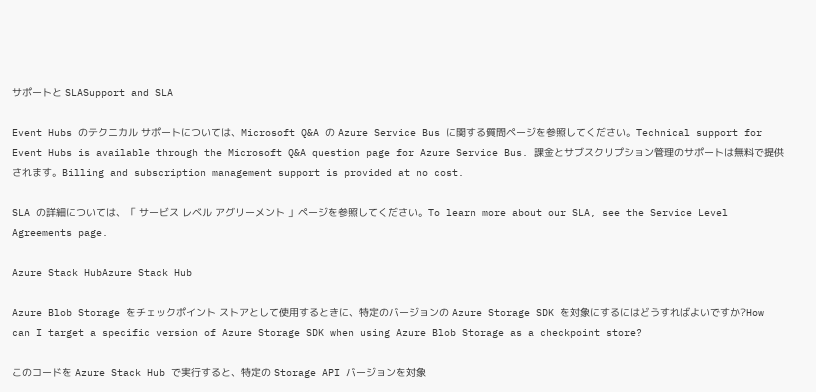サポートと SLASupport and SLA

Event Hubs のテクニカル サポートについては、Microsoft Q&A の Azure Service Bus に関する質問ページを参照してください。Technical support for Event Hubs is available through the Microsoft Q&A question page for Azure Service Bus. 課金とサブスクリプション管理のサポートは無料で提供されます。Billing and subscription management support is provided at no cost.

SLA の詳細については、「 サービス レベル アグリーメント 」ページを参照してください。To learn more about our SLA, see the Service Level Agreements page.

Azure Stack HubAzure Stack Hub

Azure Blob Storage をチェックポイント ストアとして使用するときに、特定のバージョンの Azure Storage SDK を対象にするにはどうすればよいですか?How can I target a specific version of Azure Storage SDK when using Azure Blob Storage as a checkpoint store?

このコードを Azure Stack Hub で実行すると、特定の Storage API バージョンを対象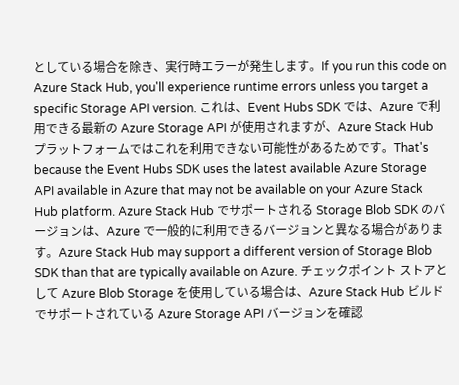としている場合を除き、実行時エラーが発生します。If you run this code on Azure Stack Hub, you'll experience runtime errors unless you target a specific Storage API version. これは、Event Hubs SDK では、Azure で利用できる最新の Azure Storage API が使用されますが、Azure Stack Hub プラットフォームではこれを利用できない可能性があるためです。That's because the Event Hubs SDK uses the latest available Azure Storage API available in Azure that may not be available on your Azure Stack Hub platform. Azure Stack Hub でサポートされる Storage Blob SDK のバージョンは、Azure で一般的に利用できるバージョンと異なる場合があります。Azure Stack Hub may support a different version of Storage Blob SDK than that are typically available on Azure. チェックポイント ストアとして Azure Blob Storage を使用している場合は、Azure Stack Hub ビルドでサポートされている Azure Storage API バージョンを確認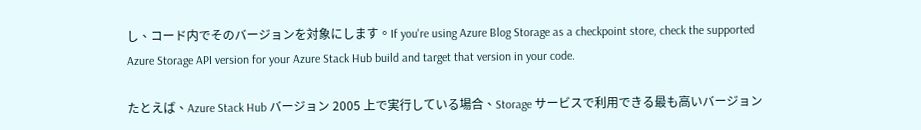し、コード内でそのバージョンを対象にします。If you're using Azure Blog Storage as a checkpoint store, check the supported Azure Storage API version for your Azure Stack Hub build and target that version in your code.

たとえば、Azure Stack Hub バージョン 2005 上で実行している場合、Storage サービスで利用できる最も高いバージョン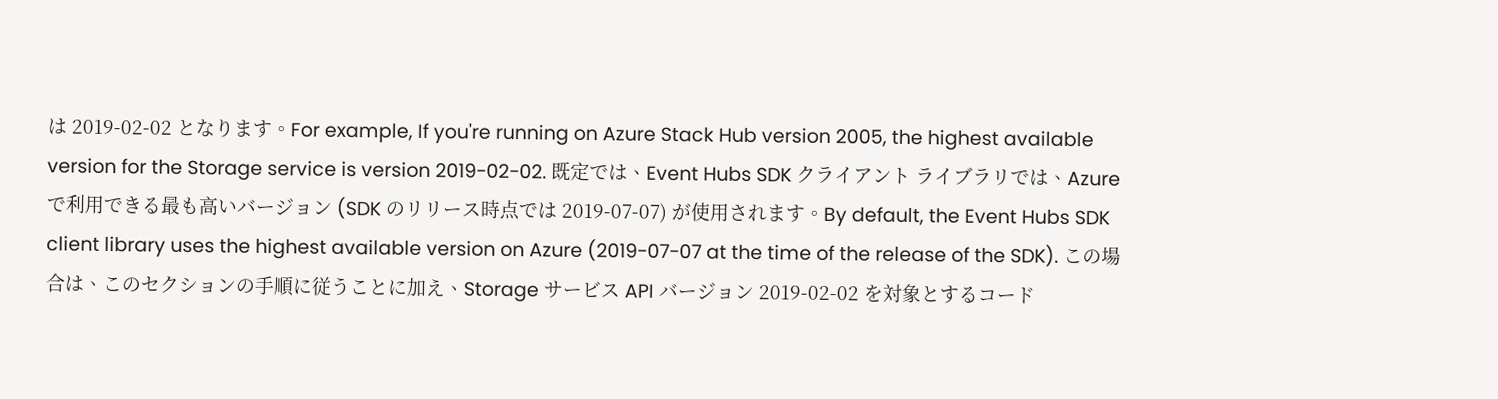は 2019-02-02 となります。For example, If you're running on Azure Stack Hub version 2005, the highest available version for the Storage service is version 2019-02-02. 既定では、Event Hubs SDK クライアント ライブラリでは、Azure で利用できる最も高いバージョン (SDK のリリース時点では 2019-07-07) が使用されます。By default, the Event Hubs SDK client library uses the highest available version on Azure (2019-07-07 at the time of the release of the SDK). この場合は、このセクションの手順に従うことに加え、Storage サービス API バージョン 2019-02-02 を対象とするコード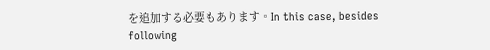を追加する必要もあります。In this case, besides following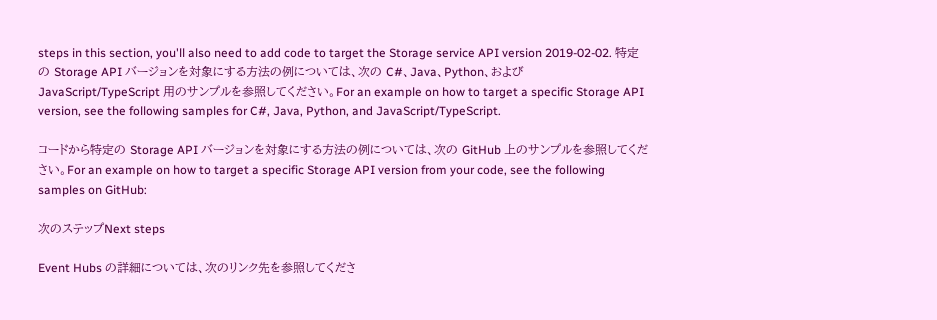steps in this section, you'll also need to add code to target the Storage service API version 2019-02-02. 特定の Storage API バージョンを対象にする方法の例については、次の C#、Java、Python、および JavaScript/TypeScript 用のサンプルを参照してください。For an example on how to target a specific Storage API version, see the following samples for C#, Java, Python, and JavaScript/TypeScript.

コードから特定の Storage API バージョンを対象にする方法の例については、次の GitHub 上のサンプルを参照してください。For an example on how to target a specific Storage API version from your code, see the following samples on GitHub:

次のステップNext steps

Event Hubs の詳細については、次のリンク先を参照してくださ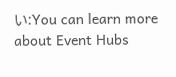い:You can learn more about Event Hubs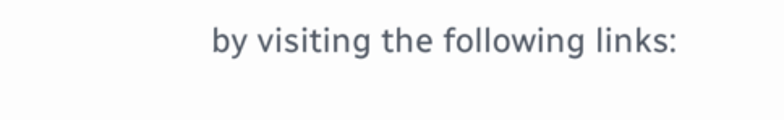by visiting the following links: